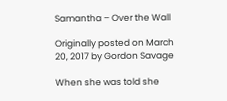Samantha – Over the Wall

Originally posted on March 20, 2017 by Gordon Savage

When she was told she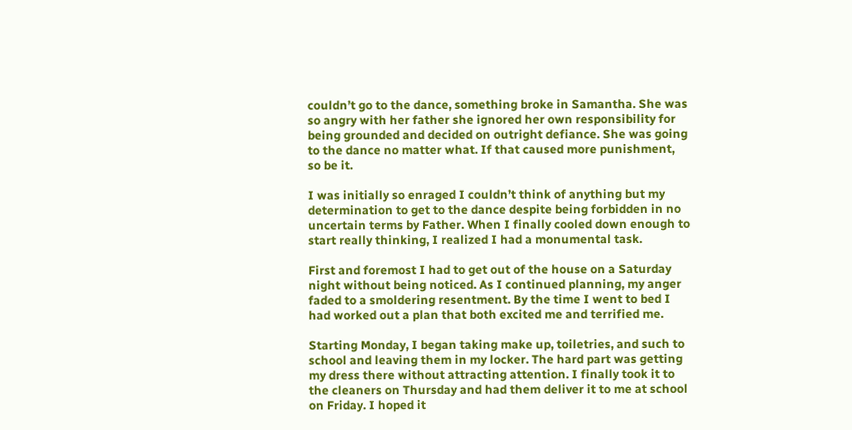couldn’t go to the dance, something broke in Samantha. She was so angry with her father she ignored her own responsibility for being grounded and decided on outright defiance. She was going to the dance no matter what. If that caused more punishment, so be it.

I was initially so enraged I couldn’t think of anything but my determination to get to the dance despite being forbidden in no uncertain terms by Father. When I finally cooled down enough to start really thinking, I realized I had a monumental task.

First and foremost I had to get out of the house on a Saturday night without being noticed. As I continued planning, my anger faded to a smoldering resentment. By the time I went to bed I had worked out a plan that both excited me and terrified me.

Starting Monday, I began taking make up, toiletries, and such to school and leaving them in my locker. The hard part was getting my dress there without attracting attention. I finally took it to the cleaners on Thursday and had them deliver it to me at school on Friday. I hoped it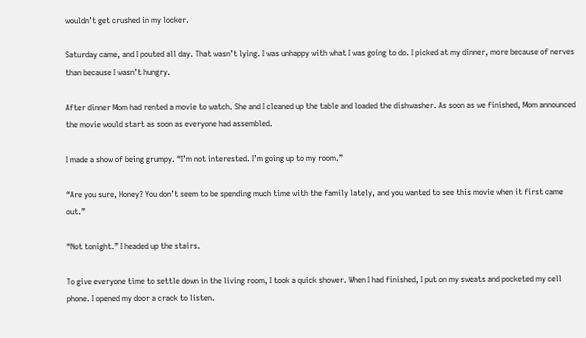wouldn’t get crushed in my locker.

Saturday came, and I pouted all day. That wasn’t lying. I was unhappy with what I was going to do. I picked at my dinner, more because of nerves than because I wasn’t hungry.

After dinner Mom had rented a movie to watch. She and I cleaned up the table and loaded the dishwasher. As soon as we finished, Mom announced the movie would start as soon as everyone had assembled.

I made a show of being grumpy. “I’m not interested. I’m going up to my room.”

“Are you sure, Honey? You don’t seem to be spending much time with the family lately, and you wanted to see this movie when it first came out.”

“Not tonight.” I headed up the stairs.

To give everyone time to settle down in the living room, I took a quick shower. When I had finished, I put on my sweats and pocketed my cell phone. I opened my door a crack to listen.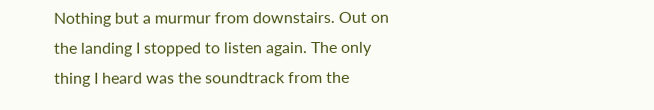Nothing but a murmur from downstairs. Out on the landing I stopped to listen again. The only thing I heard was the soundtrack from the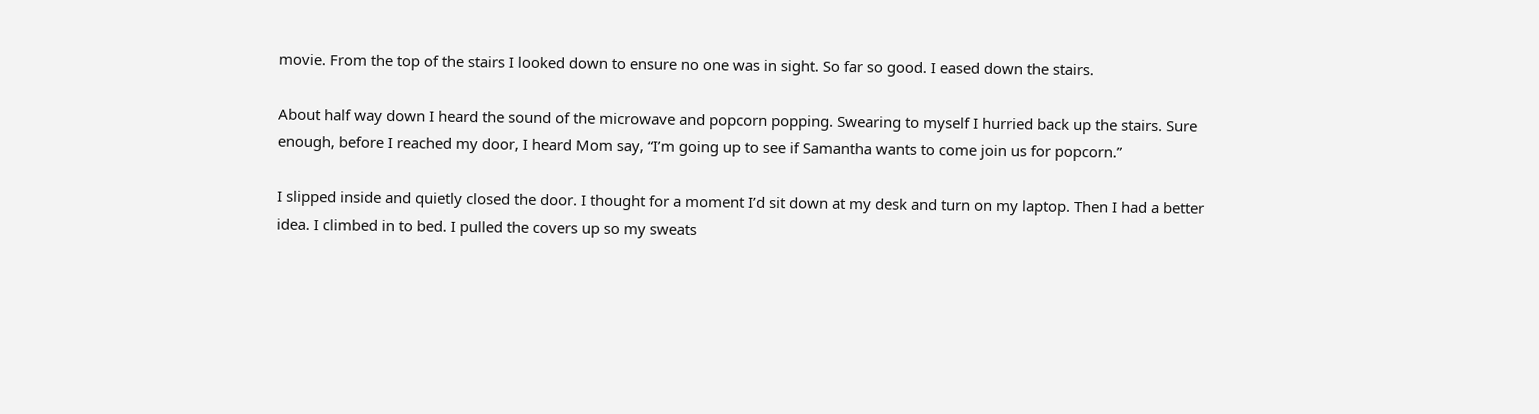movie. From the top of the stairs I looked down to ensure no one was in sight. So far so good. I eased down the stairs.

About half way down I heard the sound of the microwave and popcorn popping. Swearing to myself I hurried back up the stairs. Sure enough, before I reached my door, I heard Mom say, “I’m going up to see if Samantha wants to come join us for popcorn.”

I slipped inside and quietly closed the door. I thought for a moment I’d sit down at my desk and turn on my laptop. Then I had a better idea. I climbed in to bed. I pulled the covers up so my sweats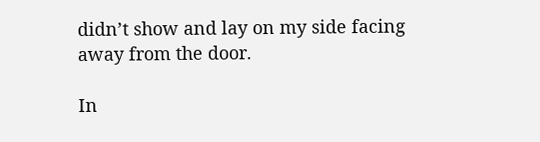didn’t show and lay on my side facing away from the door.

In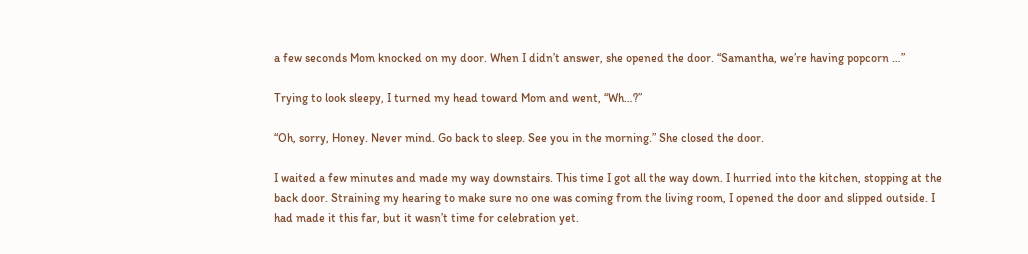a few seconds Mom knocked on my door. When I didn’t answer, she opened the door. “Samantha, we’re having popcorn …”

Trying to look sleepy, I turned my head toward Mom and went, “Wh…?”

“Oh, sorry, Honey. Never mind. Go back to sleep. See you in the morning.” She closed the door.

I waited a few minutes and made my way downstairs. This time I got all the way down. I hurried into the kitchen, stopping at the back door. Straining my hearing to make sure no one was coming from the living room, I opened the door and slipped outside. I had made it this far, but it wasn’t time for celebration yet.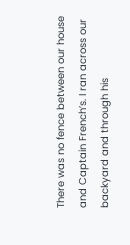There was no fence between our house and Captain French’s. I ran across our backyard and through his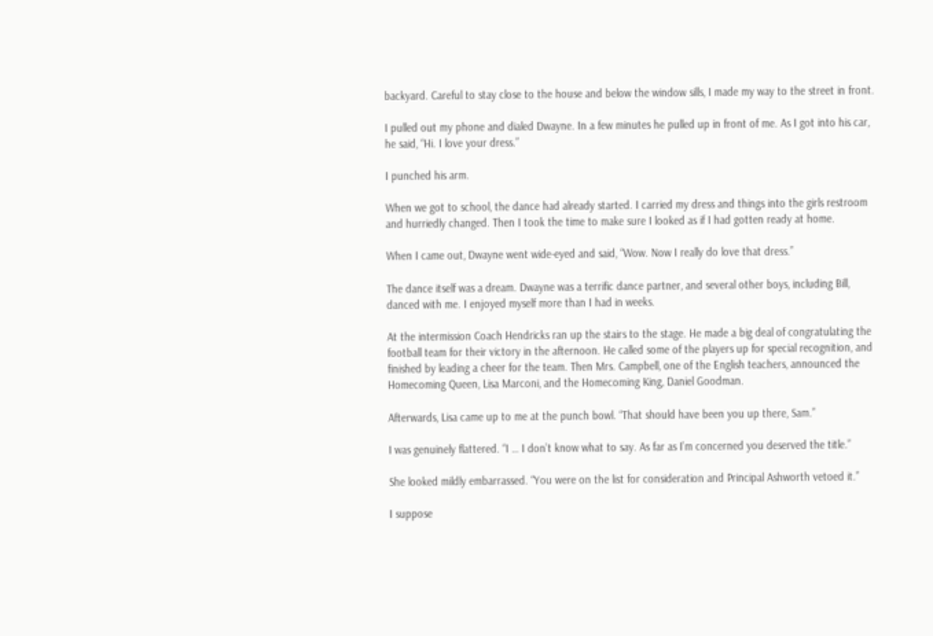backyard. Careful to stay close to the house and below the window sills, I made my way to the street in front.

I pulled out my phone and dialed Dwayne. In a few minutes he pulled up in front of me. As I got into his car, he said, “Hi. I love your dress.”

I punched his arm.

When we got to school, the dance had already started. I carried my dress and things into the girls restroom and hurriedly changed. Then I took the time to make sure I looked as if I had gotten ready at home.

When I came out, Dwayne went wide-eyed and said, “Wow. Now I really do love that dress.”

The dance itself was a dream. Dwayne was a terrific dance partner, and several other boys, including Bill, danced with me. I enjoyed myself more than I had in weeks.

At the intermission Coach Hendricks ran up the stairs to the stage. He made a big deal of congratulating the football team for their victory in the afternoon. He called some of the players up for special recognition, and finished by leading a cheer for the team. Then Mrs. Campbell, one of the English teachers, announced the Homecoming Queen, Lisa Marconi, and the Homecoming King, Daniel Goodman.

Afterwards, Lisa came up to me at the punch bowl. “That should have been you up there, Sam.”

I was genuinely flattered. “I … I don’t know what to say. As far as I’m concerned you deserved the title.”

She looked mildly embarrassed. “You were on the list for consideration and Principal Ashworth vetoed it.”

I suppose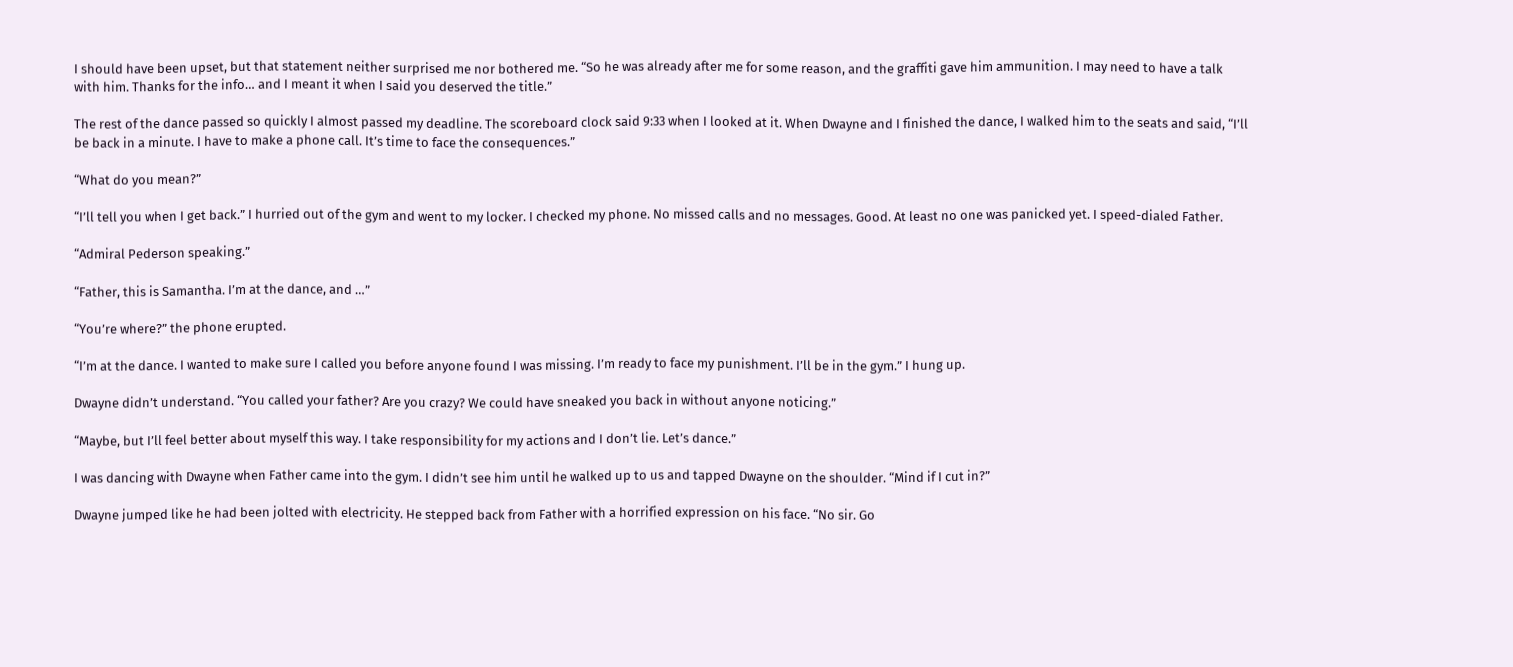I should have been upset, but that statement neither surprised me nor bothered me. “So he was already after me for some reason, and the graffiti gave him ammunition. I may need to have a talk with him. Thanks for the info… and I meant it when I said you deserved the title.”

The rest of the dance passed so quickly I almost passed my deadline. The scoreboard clock said 9:33 when I looked at it. When Dwayne and I finished the dance, I walked him to the seats and said, “I’ll be back in a minute. I have to make a phone call. It’s time to face the consequences.”

“What do you mean?”

“I’ll tell you when I get back.” I hurried out of the gym and went to my locker. I checked my phone. No missed calls and no messages. Good. At least no one was panicked yet. I speed-dialed Father.

“Admiral Pederson speaking.”

“Father, this is Samantha. I’m at the dance, and …”

“You’re where?” the phone erupted.

“I’m at the dance. I wanted to make sure I called you before anyone found I was missing. I’m ready to face my punishment. I’ll be in the gym.” I hung up.

Dwayne didn’t understand. “You called your father? Are you crazy? We could have sneaked you back in without anyone noticing.”

“Maybe, but I’ll feel better about myself this way. I take responsibility for my actions and I don’t lie. Let’s dance.”

I was dancing with Dwayne when Father came into the gym. I didn’t see him until he walked up to us and tapped Dwayne on the shoulder. “Mind if I cut in?”

Dwayne jumped like he had been jolted with electricity. He stepped back from Father with a horrified expression on his face. “No sir. Go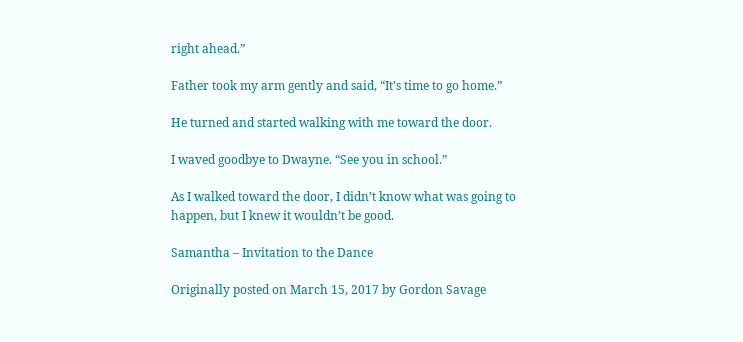right ahead.”

Father took my arm gently and said, “It’s time to go home.”

He turned and started walking with me toward the door.

I waved goodbye to Dwayne. “See you in school.”

As I walked toward the door, I didn’t know what was going to happen, but I knew it wouldn’t be good.

Samantha – Invitation to the Dance

Originally posted on March 15, 2017 by Gordon Savage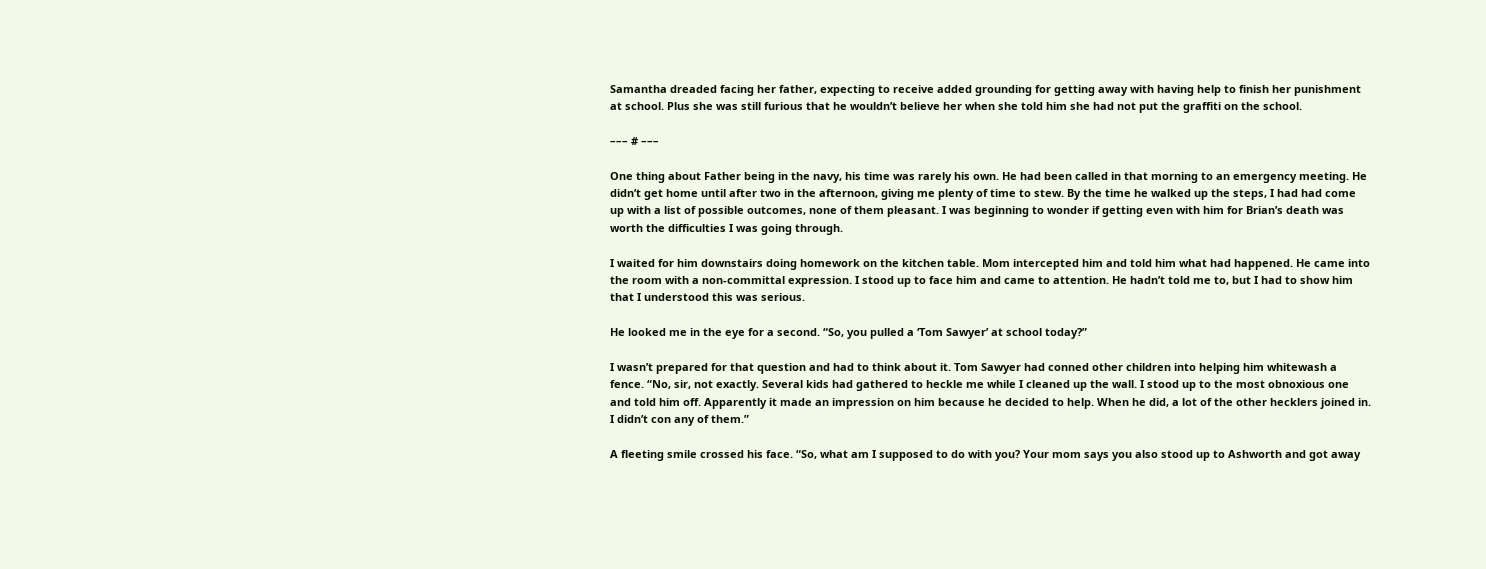Samantha dreaded facing her father, expecting to receive added grounding for getting away with having help to finish her punishment at school. Plus she was still furious that he wouldn’t believe her when she told him she had not put the graffiti on the school.

––– # –––

One thing about Father being in the navy, his time was rarely his own. He had been called in that morning to an emergency meeting. He didn’t get home until after two in the afternoon, giving me plenty of time to stew. By the time he walked up the steps, I had had come up with a list of possible outcomes, none of them pleasant. I was beginning to wonder if getting even with him for Brian’s death was worth the difficulties I was going through.

I waited for him downstairs doing homework on the kitchen table. Mom intercepted him and told him what had happened. He came into the room with a non-committal expression. I stood up to face him and came to attention. He hadn’t told me to, but I had to show him that I understood this was serious.

He looked me in the eye for a second. “So, you pulled a ‘Tom Sawyer’ at school today?”

I wasn’t prepared for that question and had to think about it. Tom Sawyer had conned other children into helping him whitewash a fence. “No, sir, not exactly. Several kids had gathered to heckle me while I cleaned up the wall. I stood up to the most obnoxious one and told him off. Apparently it made an impression on him because he decided to help. When he did, a lot of the other hecklers joined in. I didn’t con any of them.”

A fleeting smile crossed his face. “So, what am I supposed to do with you? Your mom says you also stood up to Ashworth and got away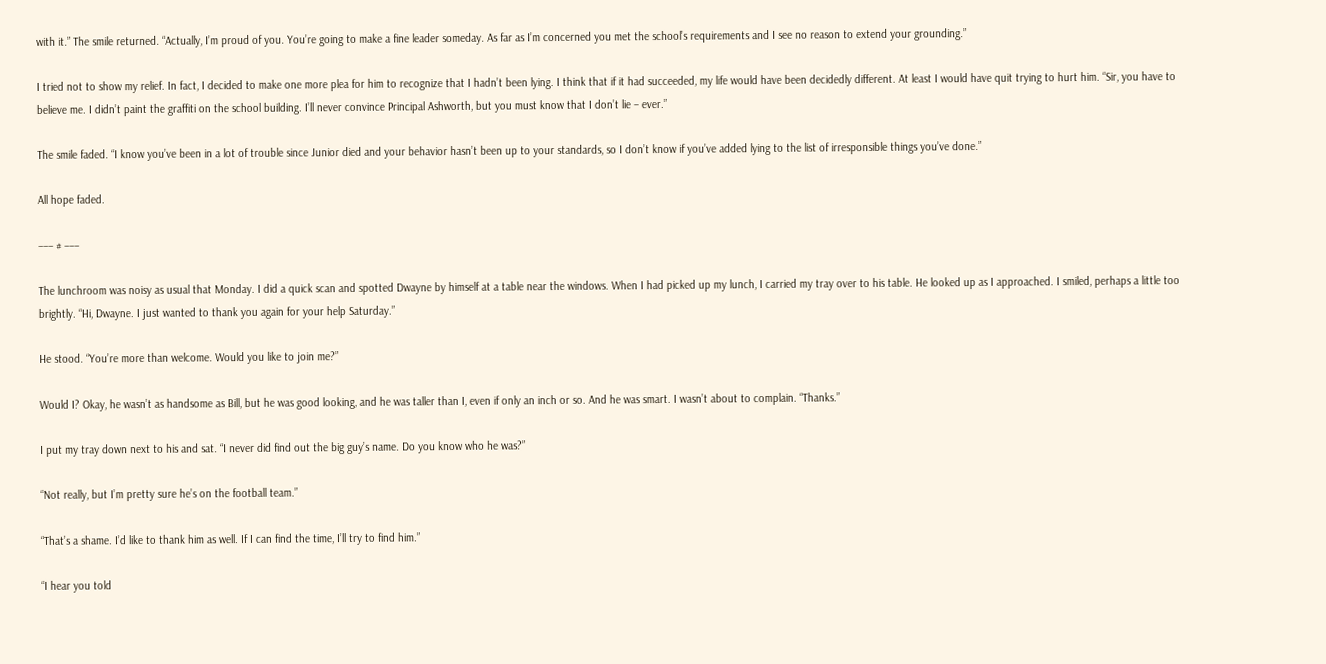with it.” The smile returned. “Actually, I’m proud of you. You’re going to make a fine leader someday. As far as I’m concerned you met the school’s requirements and I see no reason to extend your grounding.”

I tried not to show my relief. In fact, I decided to make one more plea for him to recognize that I hadn’t been lying. I think that if it had succeeded, my life would have been decidedly different. At least I would have quit trying to hurt him. “Sir, you have to believe me. I didn’t paint the graffiti on the school building. I’ll never convince Principal Ashworth, but you must know that I don’t lie – ever.”

The smile faded. “I know you’ve been in a lot of trouble since Junior died and your behavior hasn’t been up to your standards, so I don’t know if you’ve added lying to the list of irresponsible things you’ve done.”

All hope faded.

––– # –––

The lunchroom was noisy as usual that Monday. I did a quick scan and spotted Dwayne by himself at a table near the windows. When I had picked up my lunch, I carried my tray over to his table. He looked up as I approached. I smiled, perhaps a little too brightly. “Hi, Dwayne. I just wanted to thank you again for your help Saturday.”

He stood. “You’re more than welcome. Would you like to join me?”

Would I? Okay, he wasn’t as handsome as Bill, but he was good looking, and he was taller than I, even if only an inch or so. And he was smart. I wasn’t about to complain. “Thanks.”

I put my tray down next to his and sat. “I never did find out the big guy’s name. Do you know who he was?”

“Not really, but I’m pretty sure he’s on the football team.”

“That’s a shame. I’d like to thank him as well. If I can find the time, I’ll try to find him.”

“I hear you told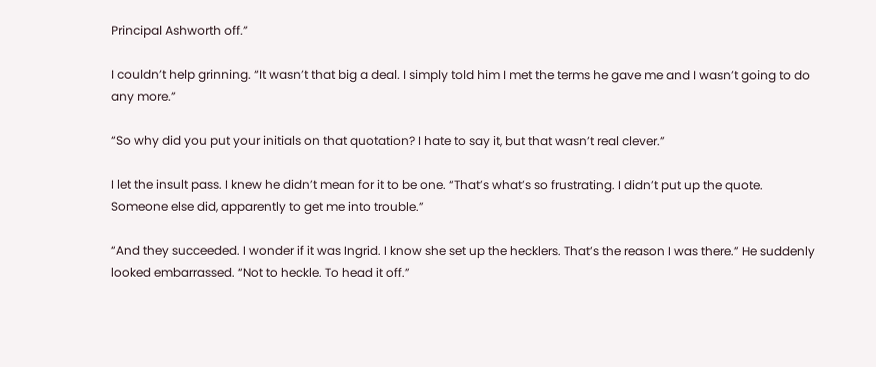Principal Ashworth off.”

I couldn’t help grinning. “It wasn’t that big a deal. I simply told him I met the terms he gave me and I wasn’t going to do any more.”

“So why did you put your initials on that quotation? I hate to say it, but that wasn’t real clever.”

I let the insult pass. I knew he didn’t mean for it to be one. “That’s what’s so frustrating. I didn’t put up the quote. Someone else did, apparently to get me into trouble.”

“And they succeeded. I wonder if it was Ingrid. I know she set up the hecklers. That’s the reason I was there.” He suddenly looked embarrassed. “Not to heckle. To head it off.”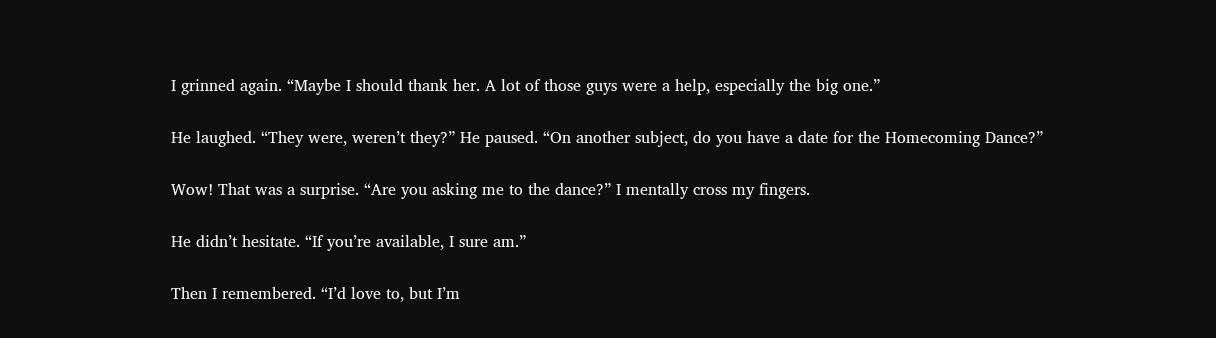I grinned again. “Maybe I should thank her. A lot of those guys were a help, especially the big one.”

He laughed. “They were, weren’t they?” He paused. “On another subject, do you have a date for the Homecoming Dance?”

Wow! That was a surprise. “Are you asking me to the dance?” I mentally cross my fingers.

He didn’t hesitate. “If you’re available, I sure am.”

Then I remembered. “I’d love to, but I’m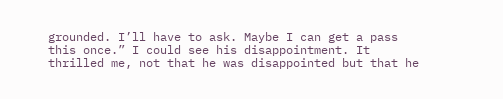grounded. I’ll have to ask. Maybe I can get a pass this once.” I could see his disappointment. It thrilled me, not that he was disappointed but that he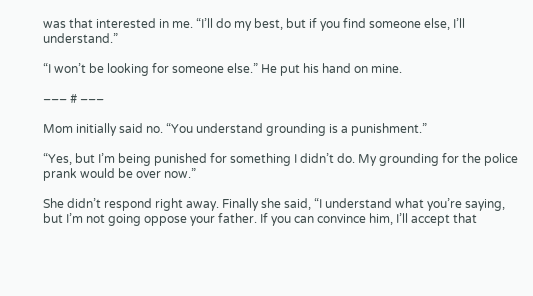was that interested in me. “I’ll do my best, but if you find someone else, I’ll understand.”

“I won’t be looking for someone else.” He put his hand on mine.

––– # –––

Mom initially said no. “You understand grounding is a punishment.”

“Yes, but I’m being punished for something I didn’t do. My grounding for the police prank would be over now.”

She didn’t respond right away. Finally she said, “I understand what you’re saying, but I’m not going oppose your father. If you can convince him, I’ll accept that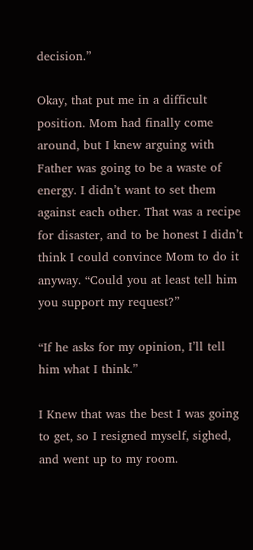decision.”

Okay, that put me in a difficult position. Mom had finally come around, but I knew arguing with Father was going to be a waste of energy. I didn’t want to set them against each other. That was a recipe for disaster, and to be honest I didn’t think I could convince Mom to do it anyway. “Could you at least tell him you support my request?”

“If he asks for my opinion, I’ll tell him what I think.”

I Knew that was the best I was going to get, so I resigned myself, sighed, and went up to my room.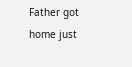Father got home just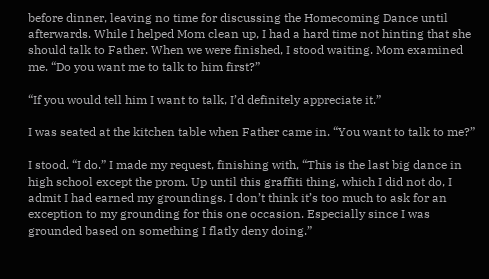before dinner, leaving no time for discussing the Homecoming Dance until afterwards. While I helped Mom clean up, I had a hard time not hinting that she should talk to Father. When we were finished, I stood waiting. Mom examined me. “Do you want me to talk to him first?”

“If you would tell him I want to talk, I’d definitely appreciate it.”

I was seated at the kitchen table when Father came in. “You want to talk to me?”

I stood. “I do.” I made my request, finishing with, “This is the last big dance in high school except the prom. Up until this graffiti thing, which I did not do, I admit I had earned my groundings. I don’t think it’s too much to ask for an exception to my grounding for this one occasion. Especially since I was grounded based on something I flatly deny doing.”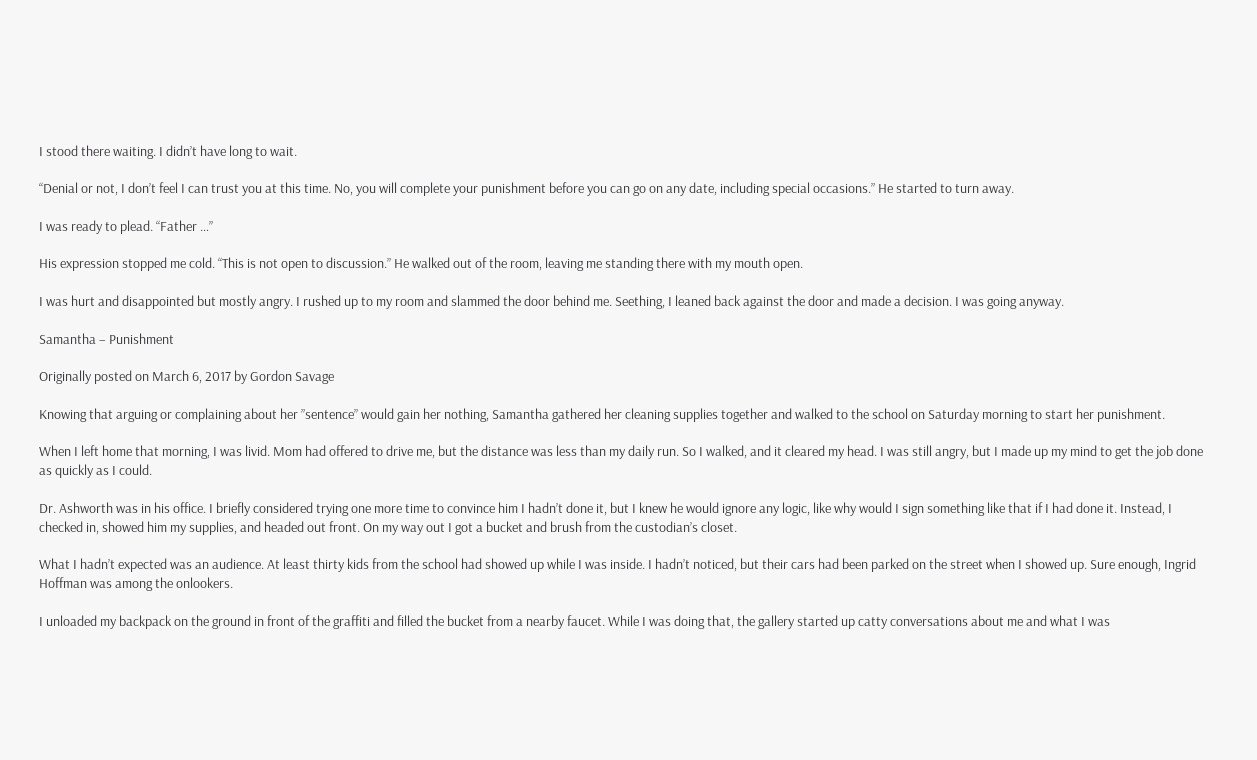I stood there waiting. I didn’t have long to wait.

“Denial or not, I don’t feel I can trust you at this time. No, you will complete your punishment before you can go on any date, including special occasions.” He started to turn away.

I was ready to plead. “Father …”

His expression stopped me cold. “This is not open to discussion.” He walked out of the room, leaving me standing there with my mouth open.

I was hurt and disappointed but mostly angry. I rushed up to my room and slammed the door behind me. Seething, I leaned back against the door and made a decision. I was going anyway.

Samantha – Punishment

Originally posted on March 6, 2017 by Gordon Savage

Knowing that arguing or complaining about her ”sentence” would gain her nothing, Samantha gathered her cleaning supplies together and walked to the school on Saturday morning to start her punishment.

When I left home that morning, I was livid. Mom had offered to drive me, but the distance was less than my daily run. So I walked, and it cleared my head. I was still angry, but I made up my mind to get the job done as quickly as I could.

Dr. Ashworth was in his office. I briefly considered trying one more time to convince him I hadn’t done it, but I knew he would ignore any logic, like why would I sign something like that if I had done it. Instead, I checked in, showed him my supplies, and headed out front. On my way out I got a bucket and brush from the custodian’s closet.

What I hadn’t expected was an audience. At least thirty kids from the school had showed up while I was inside. I hadn’t noticed, but their cars had been parked on the street when I showed up. Sure enough, Ingrid Hoffman was among the onlookers.

I unloaded my backpack on the ground in front of the graffiti and filled the bucket from a nearby faucet. While I was doing that, the gallery started up catty conversations about me and what I was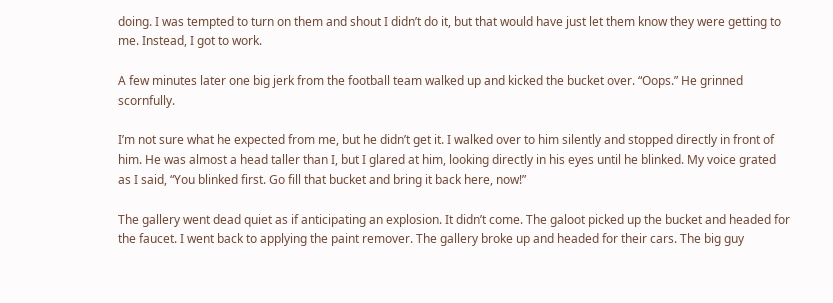doing. I was tempted to turn on them and shout I didn’t do it, but that would have just let them know they were getting to me. Instead, I got to work.

A few minutes later one big jerk from the football team walked up and kicked the bucket over. “Oops.” He grinned scornfully.

I’m not sure what he expected from me, but he didn’t get it. I walked over to him silently and stopped directly in front of him. He was almost a head taller than I, but I glared at him, looking directly in his eyes until he blinked. My voice grated as I said, “You blinked first. Go fill that bucket and bring it back here, now!”

The gallery went dead quiet as if anticipating an explosion. It didn’t come. The galoot picked up the bucket and headed for the faucet. I went back to applying the paint remover. The gallery broke up and headed for their cars. The big guy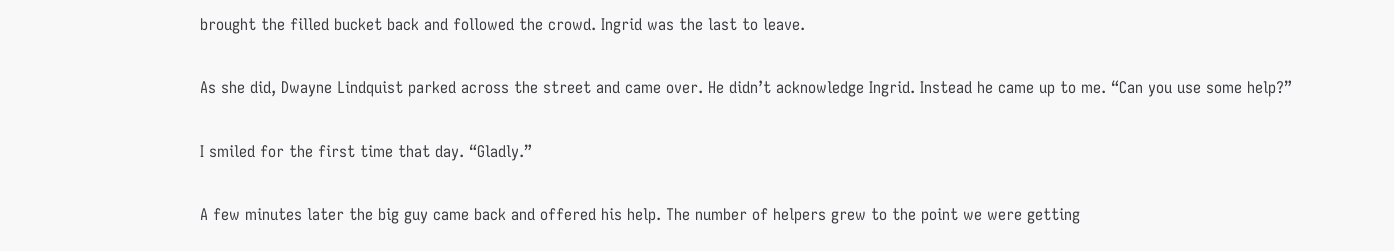brought the filled bucket back and followed the crowd. Ingrid was the last to leave.

As she did, Dwayne Lindquist parked across the street and came over. He didn’t acknowledge Ingrid. Instead he came up to me. “Can you use some help?”

I smiled for the first time that day. “Gladly.”

A few minutes later the big guy came back and offered his help. The number of helpers grew to the point we were getting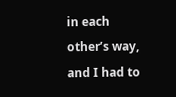in each other’s way, and I had to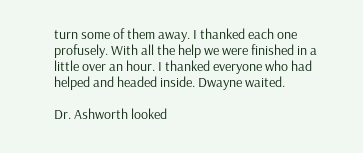turn some of them away. I thanked each one profusely. With all the help we were finished in a little over an hour. I thanked everyone who had helped and headed inside. Dwayne waited.

Dr. Ashworth looked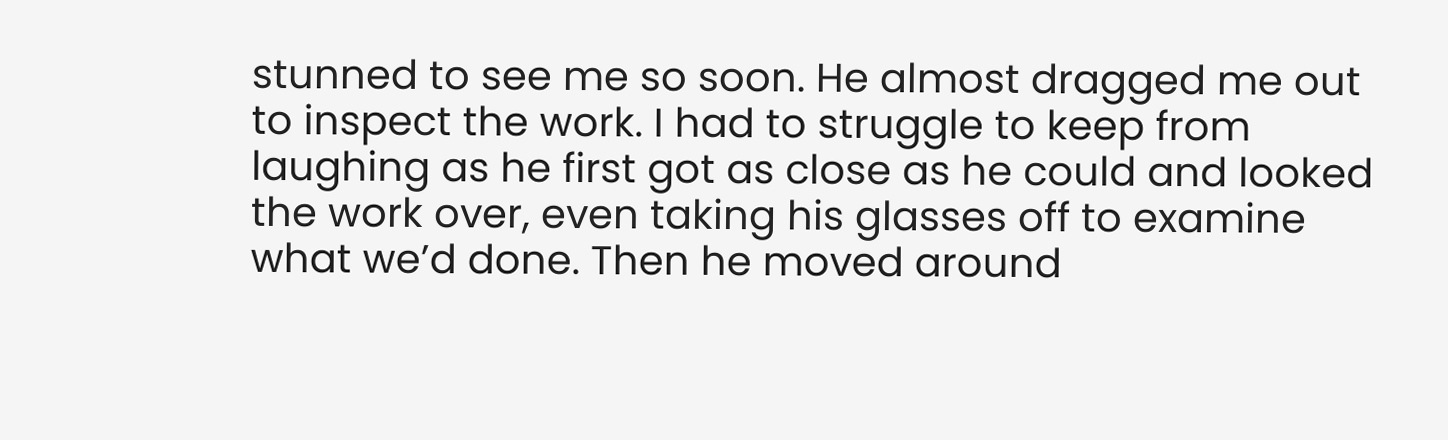stunned to see me so soon. He almost dragged me out to inspect the work. I had to struggle to keep from laughing as he first got as close as he could and looked the work over, even taking his glasses off to examine what we’d done. Then he moved around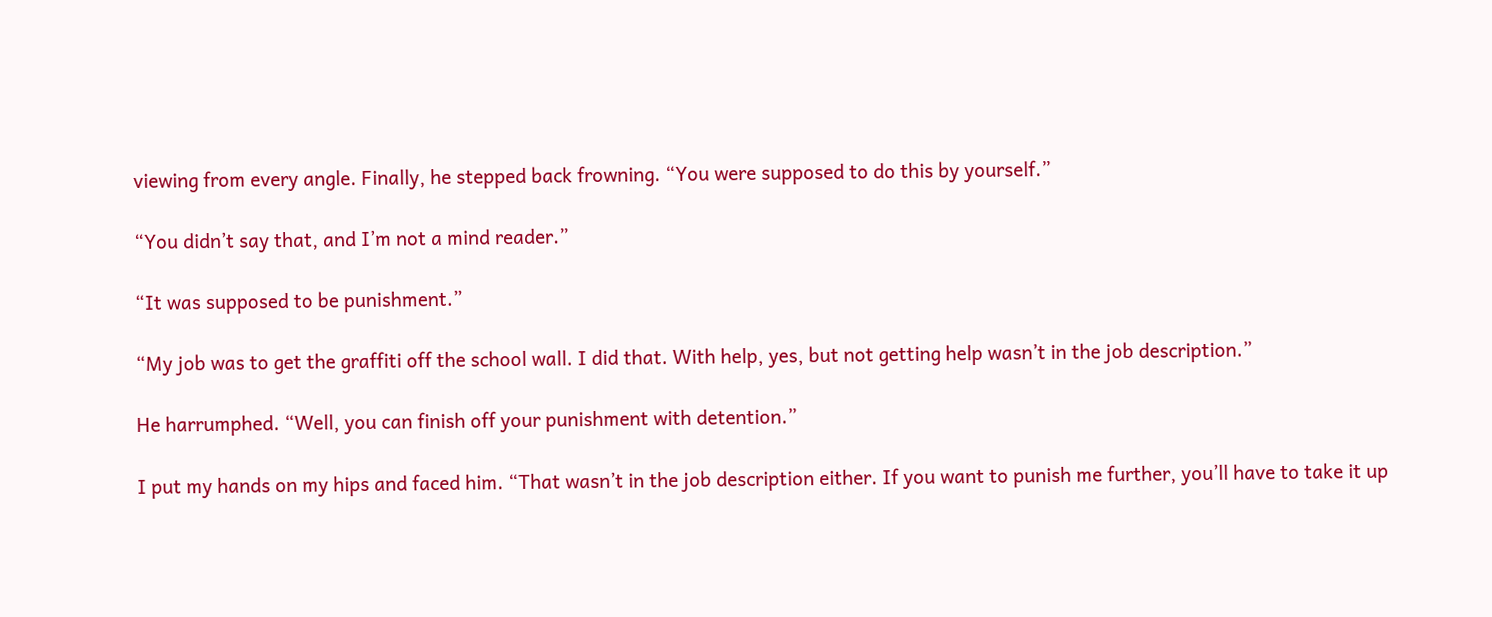viewing from every angle. Finally, he stepped back frowning. “You were supposed to do this by yourself.”

“You didn’t say that, and I’m not a mind reader.”

“It was supposed to be punishment.”

“My job was to get the graffiti off the school wall. I did that. With help, yes, but not getting help wasn’t in the job description.”

He harrumphed. “Well, you can finish off your punishment with detention.”

I put my hands on my hips and faced him. “That wasn’t in the job description either. If you want to punish me further, you’ll have to take it up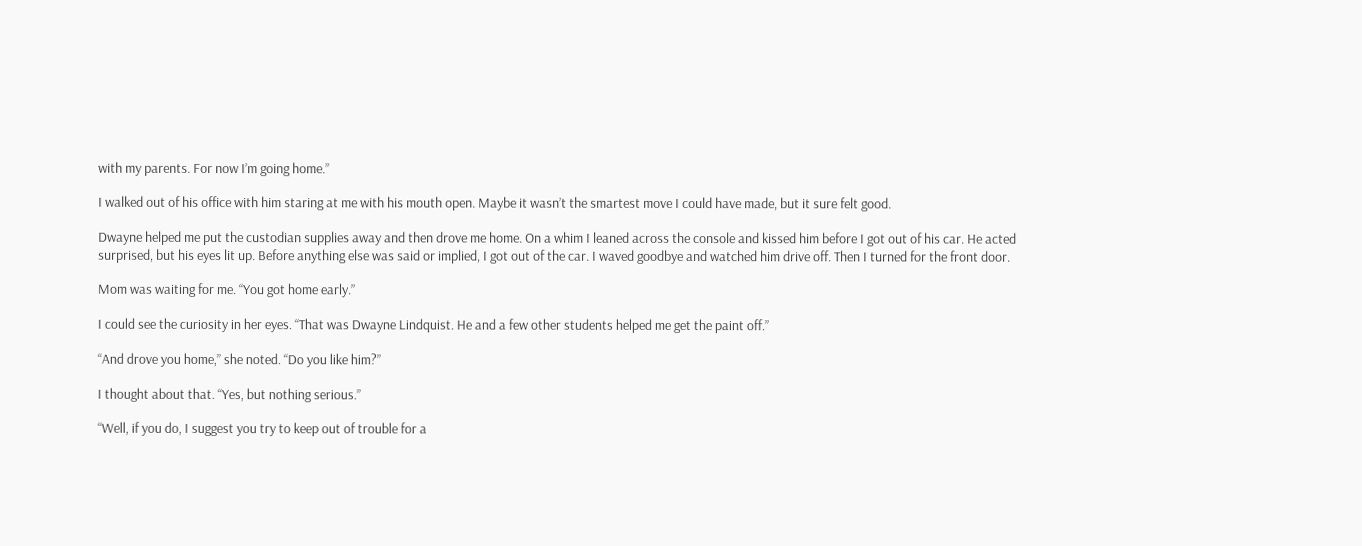with my parents. For now I’m going home.”

I walked out of his office with him staring at me with his mouth open. Maybe it wasn’t the smartest move I could have made, but it sure felt good.

Dwayne helped me put the custodian supplies away and then drove me home. On a whim I leaned across the console and kissed him before I got out of his car. He acted surprised, but his eyes lit up. Before anything else was said or implied, I got out of the car. I waved goodbye and watched him drive off. Then I turned for the front door.

Mom was waiting for me. “You got home early.”

I could see the curiosity in her eyes. “That was Dwayne Lindquist. He and a few other students helped me get the paint off.”

“And drove you home,” she noted. “Do you like him?”

I thought about that. “Yes, but nothing serious.”

“Well, if you do, I suggest you try to keep out of trouble for a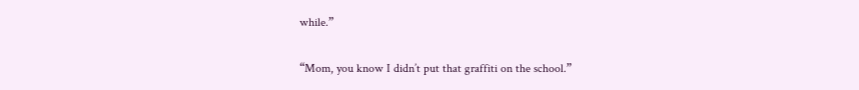while.”

“Mom, you know I didn’t put that graffiti on the school.”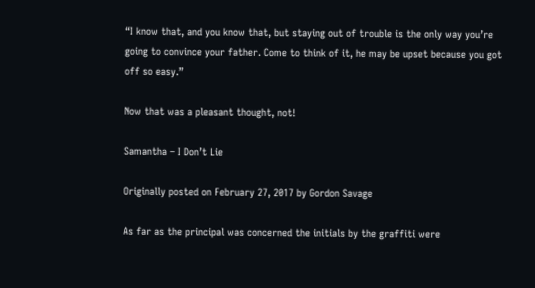“I know that, and you know that, but staying out of trouble is the only way you’re going to convince your father. Come to think of it, he may be upset because you got off so easy.”

Now that was a pleasant thought, not!

Samantha – I Don’t Lie

Originally posted on February 27, 2017 by Gordon Savage

As far as the principal was concerned the initials by the graffiti were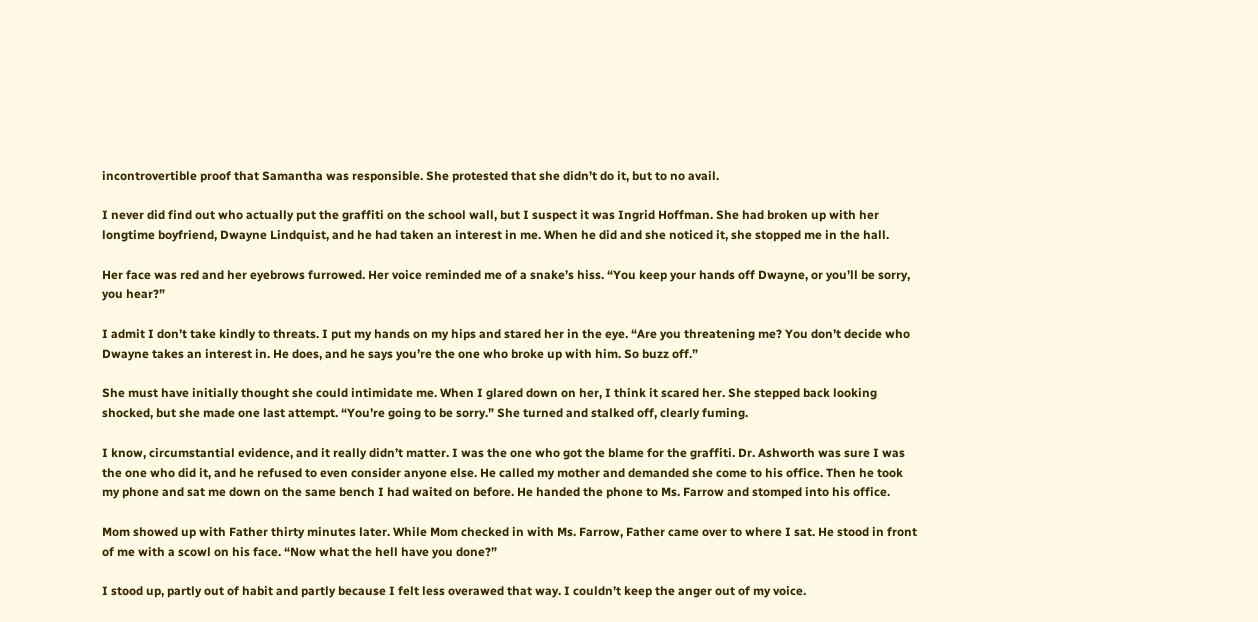incontrovertible proof that Samantha was responsible. She protested that she didn’t do it, but to no avail.

I never did find out who actually put the graffiti on the school wall, but I suspect it was Ingrid Hoffman. She had broken up with her longtime boyfriend, Dwayne Lindquist, and he had taken an interest in me. When he did and she noticed it, she stopped me in the hall.

Her face was red and her eyebrows furrowed. Her voice reminded me of a snake’s hiss. “You keep your hands off Dwayne, or you’ll be sorry, you hear?”

I admit I don’t take kindly to threats. I put my hands on my hips and stared her in the eye. “Are you threatening me? You don’t decide who Dwayne takes an interest in. He does, and he says you’re the one who broke up with him. So buzz off.”

She must have initially thought she could intimidate me. When I glared down on her, I think it scared her. She stepped back looking shocked, but she made one last attempt. “You’re going to be sorry.” She turned and stalked off, clearly fuming.

I know, circumstantial evidence, and it really didn’t matter. I was the one who got the blame for the graffiti. Dr. Ashworth was sure I was the one who did it, and he refused to even consider anyone else. He called my mother and demanded she come to his office. Then he took my phone and sat me down on the same bench I had waited on before. He handed the phone to Ms. Farrow and stomped into his office.

Mom showed up with Father thirty minutes later. While Mom checked in with Ms. Farrow, Father came over to where I sat. He stood in front of me with a scowl on his face. “Now what the hell have you done?”

I stood up, partly out of habit and partly because I felt less overawed that way. I couldn’t keep the anger out of my voice.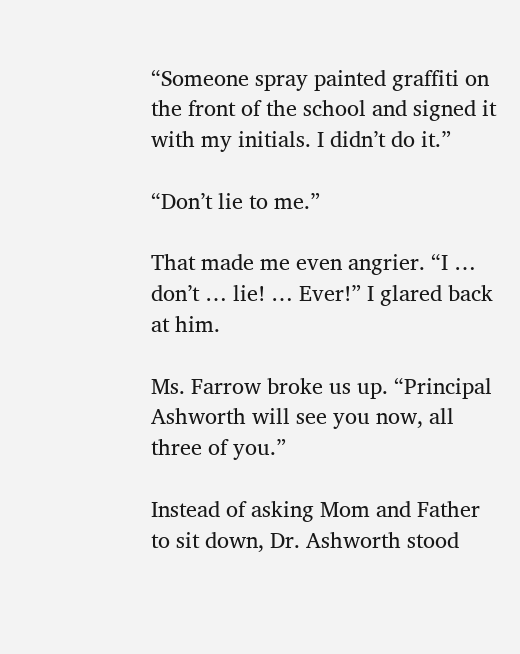“Someone spray painted graffiti on the front of the school and signed it with my initials. I didn’t do it.”

“Don’t lie to me.”

That made me even angrier. “I … don’t … lie! … Ever!” I glared back at him.

Ms. Farrow broke us up. “Principal Ashworth will see you now, all three of you.”

Instead of asking Mom and Father to sit down, Dr. Ashworth stood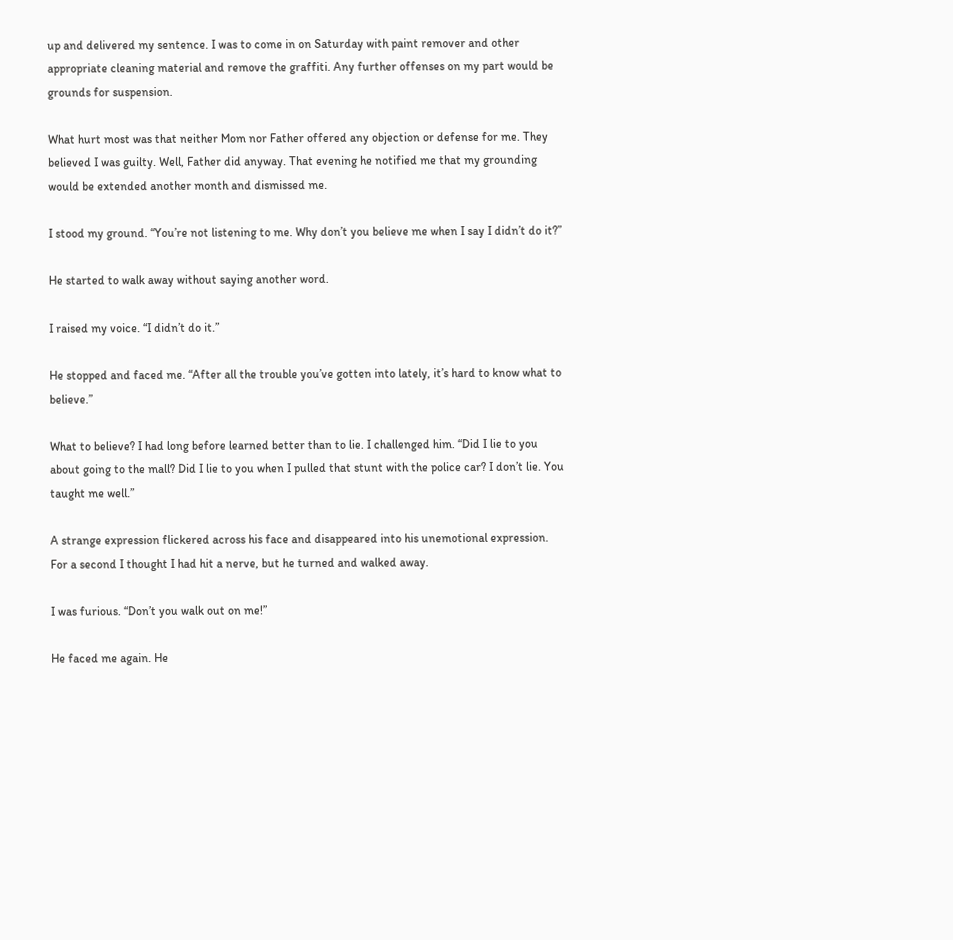up and delivered my sentence. I was to come in on Saturday with paint remover and other appropriate cleaning material and remove the graffiti. Any further offenses on my part would be grounds for suspension.

What hurt most was that neither Mom nor Father offered any objection or defense for me. They believed I was guilty. Well, Father did anyway. That evening he notified me that my grounding would be extended another month and dismissed me.

I stood my ground. “You’re not listening to me. Why don’t you believe me when I say I didn’t do it?”

He started to walk away without saying another word.

I raised my voice. “I didn’t do it.”

He stopped and faced me. “After all the trouble you’ve gotten into lately, it’s hard to know what to believe.”

What to believe? I had long before learned better than to lie. I challenged him. “Did I lie to you about going to the mall? Did I lie to you when I pulled that stunt with the police car? I don’t lie. You taught me well.”

A strange expression flickered across his face and disappeared into his unemotional expression. For a second I thought I had hit a nerve, but he turned and walked away.

I was furious. “Don’t you walk out on me!”

He faced me again. He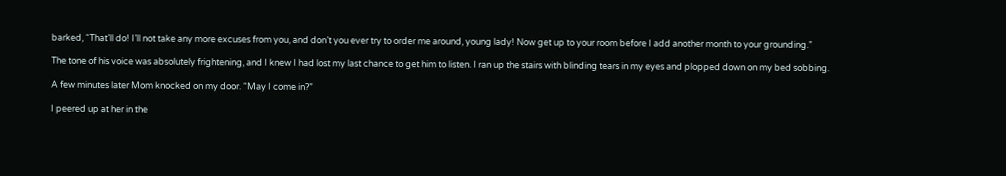barked, “That’ll do! I’ll not take any more excuses from you, and don’t you ever try to order me around, young lady! Now get up to your room before I add another month to your grounding.”

The tone of his voice was absolutely frightening, and I knew I had lost my last chance to get him to listen. I ran up the stairs with blinding tears in my eyes and plopped down on my bed sobbing.

A few minutes later Mom knocked on my door. “May I come in?”

I peered up at her in the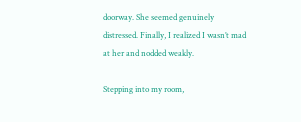doorway. She seemed genuinely distressed. Finally, I realized I wasn’t mad at her and nodded weakly.

Stepping into my room,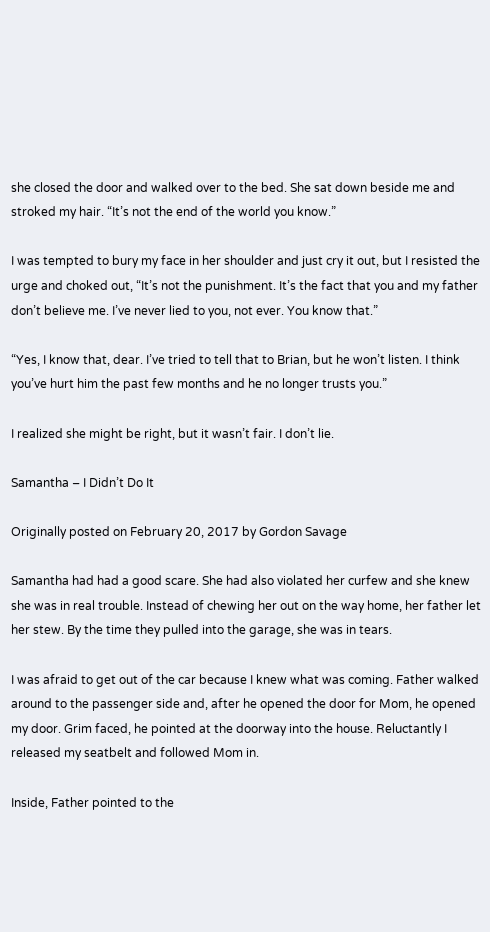she closed the door and walked over to the bed. She sat down beside me and stroked my hair. “It’s not the end of the world you know.”

I was tempted to bury my face in her shoulder and just cry it out, but I resisted the urge and choked out, “It’s not the punishment. It’s the fact that you and my father don’t believe me. I’ve never lied to you, not ever. You know that.”

“Yes, I know that, dear. I’ve tried to tell that to Brian, but he won’t listen. I think you’ve hurt him the past few months and he no longer trusts you.”

I realized she might be right, but it wasn’t fair. I don’t lie.

Samantha – I Didn’t Do It

Originally posted on February 20, 2017 by Gordon Savage

Samantha had had a good scare. She had also violated her curfew and she knew she was in real trouble. Instead of chewing her out on the way home, her father let her stew. By the time they pulled into the garage, she was in tears.

I was afraid to get out of the car because I knew what was coming. Father walked around to the passenger side and, after he opened the door for Mom, he opened my door. Grim faced, he pointed at the doorway into the house. Reluctantly I released my seatbelt and followed Mom in.

Inside, Father pointed to the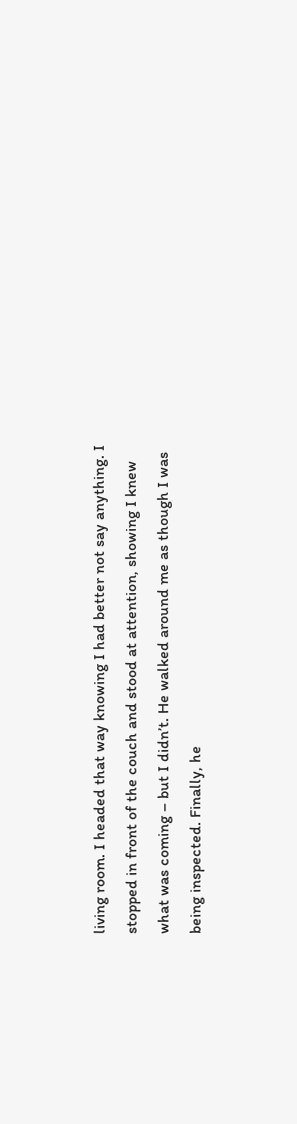living room. I headed that way knowing I had better not say anything. I stopped in front of the couch and stood at attention, showing I knew what was coming – but I didn’t. He walked around me as though I was being inspected. Finally, he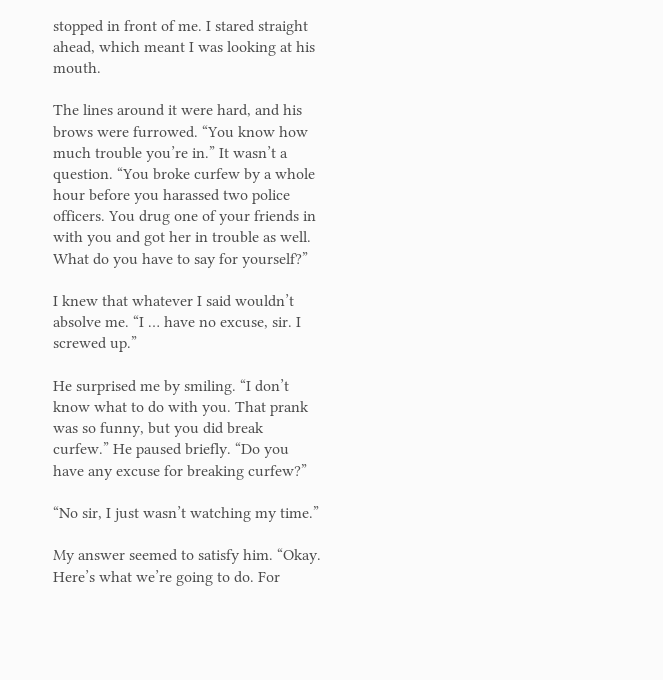stopped in front of me. I stared straight ahead, which meant I was looking at his mouth.

The lines around it were hard, and his brows were furrowed. “You know how much trouble you’re in.” It wasn’t a question. “You broke curfew by a whole hour before you harassed two police officers. You drug one of your friends in with you and got her in trouble as well. What do you have to say for yourself?”

I knew that whatever I said wouldn’t absolve me. “I … have no excuse, sir. I screwed up.”

He surprised me by smiling. “I don’t know what to do with you. That prank was so funny, but you did break curfew.” He paused briefly. “Do you have any excuse for breaking curfew?”

“No sir, I just wasn’t watching my time.”

My answer seemed to satisfy him. “Okay. Here’s what we’re going to do. For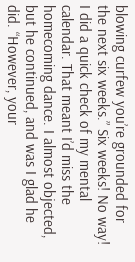blowing curfew you’re grounded for the next six weeks.” Six weeks! No way! I did a quick check of my mental calendar. That meant I’d miss the homecoming dance. I almost objected, but he continued, and was I glad he did. “However, your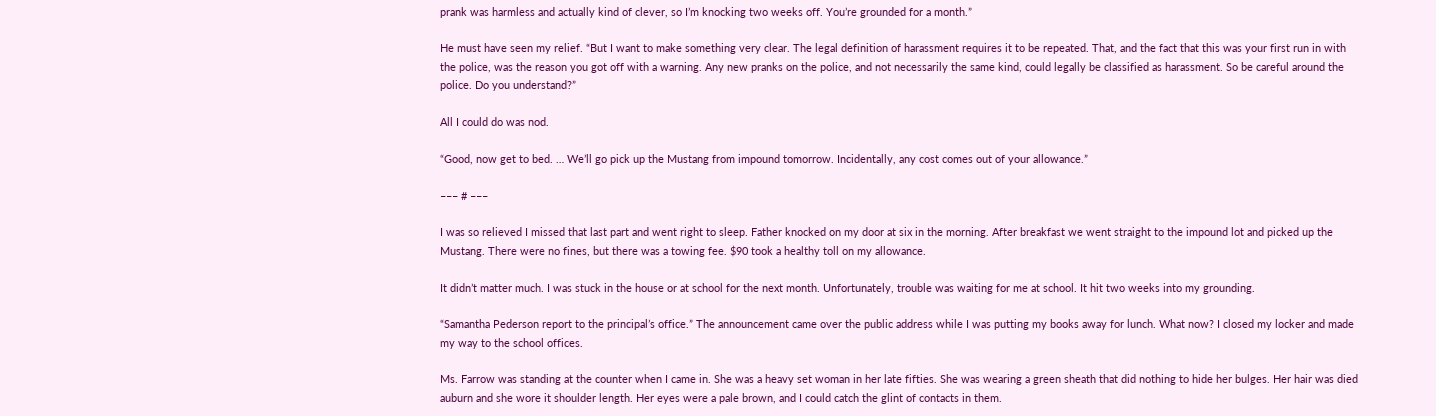prank was harmless and actually kind of clever, so I’m knocking two weeks off. You’re grounded for a month.”

He must have seen my relief. “But I want to make something very clear. The legal definition of harassment requires it to be repeated. That, and the fact that this was your first run in with the police, was the reason you got off with a warning. Any new pranks on the police, and not necessarily the same kind, could legally be classified as harassment. So be careful around the police. Do you understand?”

All I could do was nod.

“Good, now get to bed. … We’ll go pick up the Mustang from impound tomorrow. Incidentally, any cost comes out of your allowance.”

––– # –––

I was so relieved I missed that last part and went right to sleep. Father knocked on my door at six in the morning. After breakfast we went straight to the impound lot and picked up the Mustang. There were no fines, but there was a towing fee. $90 took a healthy toll on my allowance.

It didn’t matter much. I was stuck in the house or at school for the next month. Unfortunately, trouble was waiting for me at school. It hit two weeks into my grounding.

“Samantha Pederson report to the principal’s office.” The announcement came over the public address while I was putting my books away for lunch. What now? I closed my locker and made my way to the school offices.

Ms. Farrow was standing at the counter when I came in. She was a heavy set woman in her late fifties. She was wearing a green sheath that did nothing to hide her bulges. Her hair was died auburn and she wore it shoulder length. Her eyes were a pale brown, and I could catch the glint of contacts in them.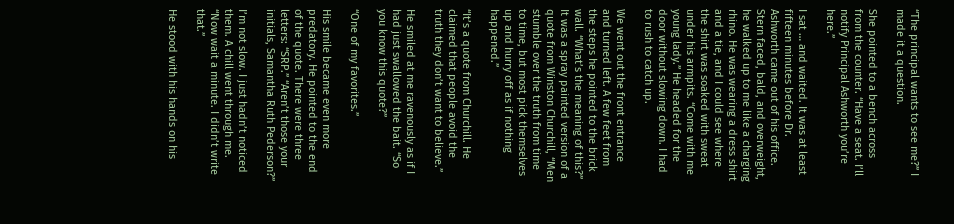“The principal wants to see me?” I made it a question.

She pointed to a bench across from the counter. “Have a seat. I’ll notify Principal Ashworth you’re here.”

I sat … and waited. It was at least fifteen minutes before Dr. Ashworth came out of his office. Stern faced, bald, and overweight, he walked up to me like a charging rhino. He was wearing a dress shirt and a tie, and I could see where the shirt was soaked with sweat under his armpits. “Come with me young lady.” He headed for the door without slowing down. I had to rush to catch up.

We went out the front entrance and turned left. A few feet from the steps he pointed to the brick wall. “What’s the meaning of this?” It was a spray painted version of a quote from Winston Churchill, “Men stumble over the truth from time to time, but most pick themselves up and hurry off as if nothing happened.”

“It’s a quote from Churchill. He claimed that people avoid the truth they don’t want to believe.”

He smiled at me ravenously as if I had just swallowed the bait. “So you know this quote?”

“One of my favorites.”

His smile became even more predatory. He pointed to the end of the quote. There were three letters: “SRP.” “Aren’t those your initials, Samantha Ruth Pederson?”

I’m not slow. I just hadn’t noticed them. A chill went through me. “Now wait a minute. I didn’t write that.”

He stood with his hands on his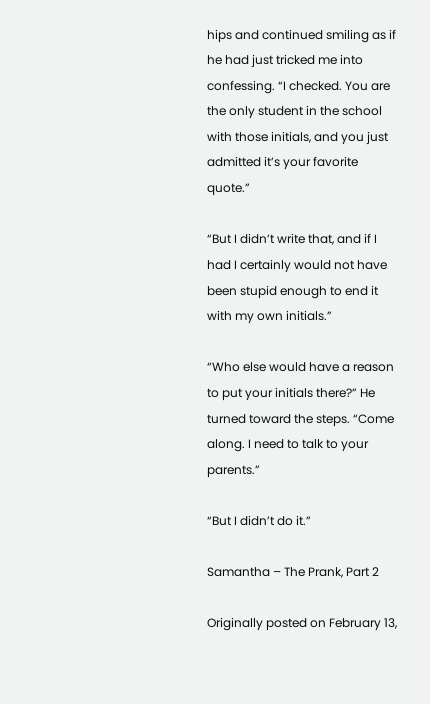hips and continued smiling as if he had just tricked me into confessing. “I checked. You are the only student in the school with those initials, and you just admitted it’s your favorite quote.”

“But I didn’t write that, and if I had I certainly would not have been stupid enough to end it with my own initials.”

“Who else would have a reason to put your initials there?” He turned toward the steps. “Come along. I need to talk to your parents.”

“But I didn’t do it.”

Samantha – The Prank, Part 2

Originally posted on February 13,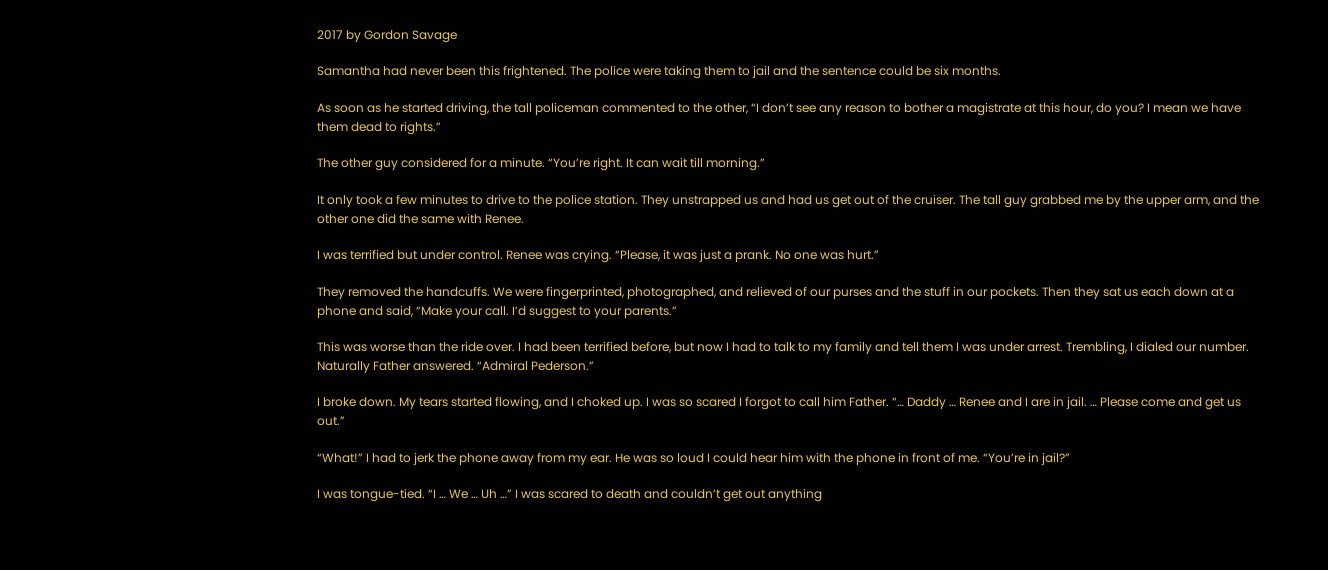2017 by Gordon Savage

Samantha had never been this frightened. The police were taking them to jail and the sentence could be six months.

As soon as he started driving, the tall policeman commented to the other, “I don’t see any reason to bother a magistrate at this hour, do you? I mean we have them dead to rights.”

The other guy considered for a minute. “You’re right. It can wait till morning.”

It only took a few minutes to drive to the police station. They unstrapped us and had us get out of the cruiser. The tall guy grabbed me by the upper arm, and the other one did the same with Renee.

I was terrified but under control. Renee was crying. “Please, it was just a prank. No one was hurt.”

They removed the handcuffs. We were fingerprinted, photographed, and relieved of our purses and the stuff in our pockets. Then they sat us each down at a phone and said, “Make your call. I’d suggest to your parents.”

This was worse than the ride over. I had been terrified before, but now I had to talk to my family and tell them I was under arrest. Trembling, I dialed our number. Naturally Father answered. “Admiral Pederson.”

I broke down. My tears started flowing, and I choked up. I was so scared I forgot to call him Father. “… Daddy … Renee and I are in jail. … Please come and get us out.”

“What!” I had to jerk the phone away from my ear. He was so loud I could hear him with the phone in front of me. “You’re in jail?”

I was tongue-tied. “I … We … Uh …” I was scared to death and couldn’t get out anything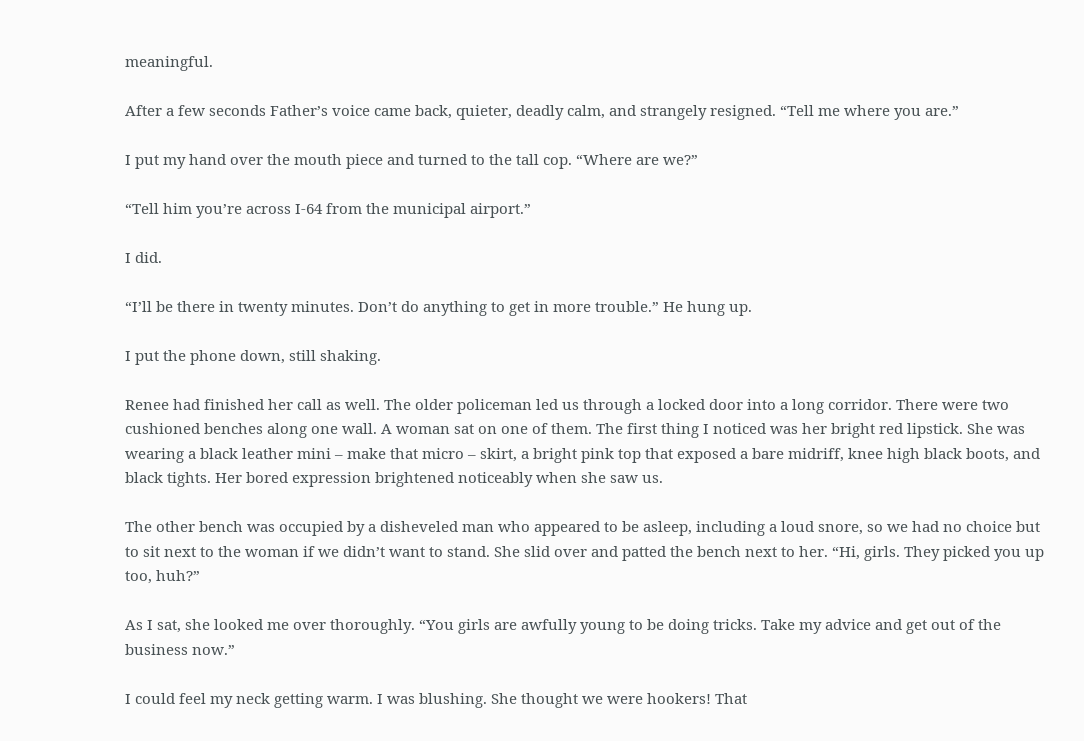meaningful.

After a few seconds Father’s voice came back, quieter, deadly calm, and strangely resigned. “Tell me where you are.”

I put my hand over the mouth piece and turned to the tall cop. “Where are we?”

“Tell him you’re across I-64 from the municipal airport.”

I did.

“I’ll be there in twenty minutes. Don’t do anything to get in more trouble.” He hung up.

I put the phone down, still shaking.

Renee had finished her call as well. The older policeman led us through a locked door into a long corridor. There were two cushioned benches along one wall. A woman sat on one of them. The first thing I noticed was her bright red lipstick. She was wearing a black leather mini – make that micro – skirt, a bright pink top that exposed a bare midriff, knee high black boots, and black tights. Her bored expression brightened noticeably when she saw us.

The other bench was occupied by a disheveled man who appeared to be asleep, including a loud snore, so we had no choice but to sit next to the woman if we didn’t want to stand. She slid over and patted the bench next to her. “Hi, girls. They picked you up too, huh?”

As I sat, she looked me over thoroughly. “You girls are awfully young to be doing tricks. Take my advice and get out of the business now.”

I could feel my neck getting warm. I was blushing. She thought we were hookers! That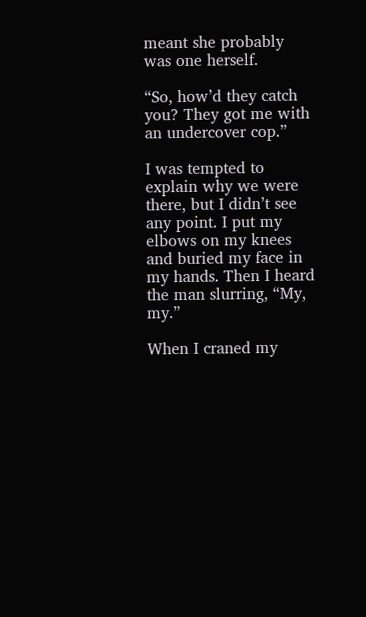meant she probably was one herself.

“So, how’d they catch you? They got me with an undercover cop.”

I was tempted to explain why we were there, but I didn’t see any point. I put my elbows on my knees and buried my face in my hands. Then I heard the man slurring, “My, my.”

When I craned my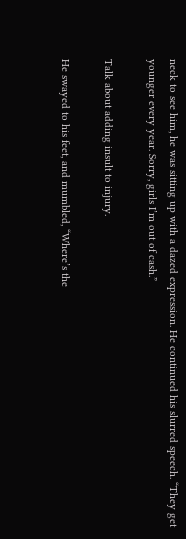neck to see him, he was sitting up with a dazed expression. He continued his slurred speech. “They get younger every year. Sorry, girls I’m out of cash.”

Talk about adding insult to injury.

He swayed to his feet, and mumbled, “Where’s the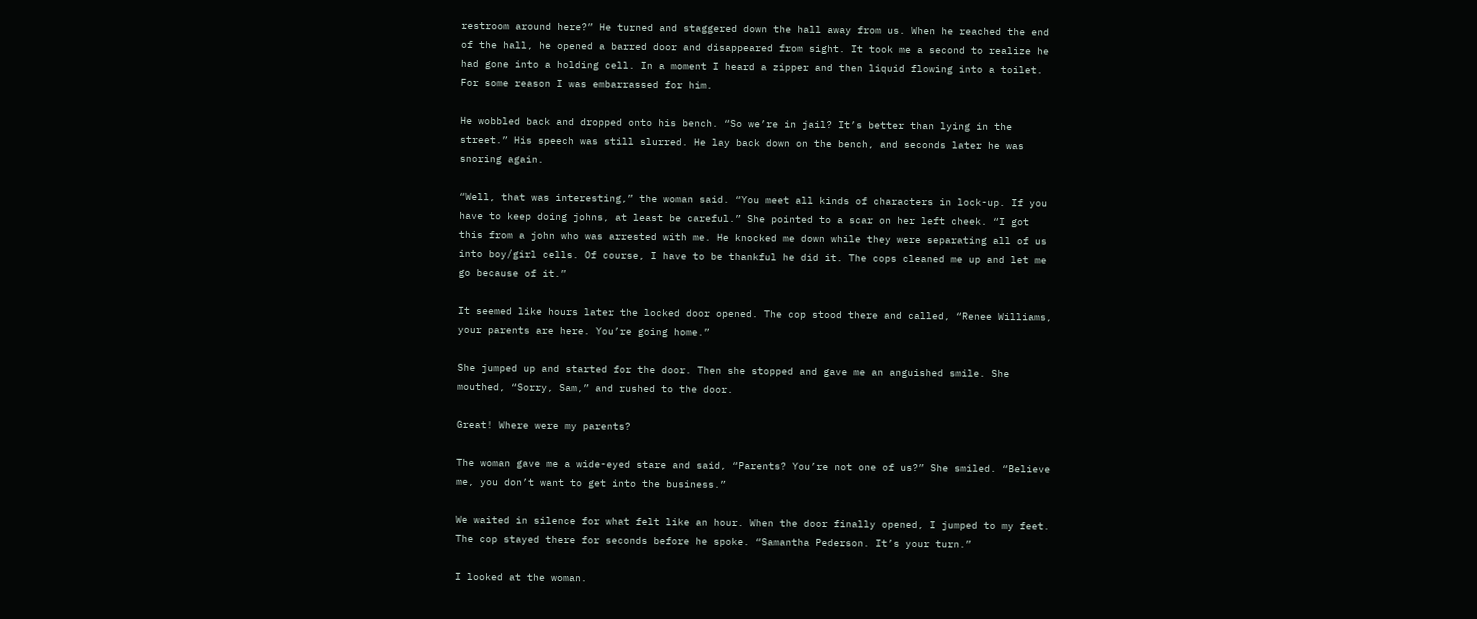restroom around here?” He turned and staggered down the hall away from us. When he reached the end of the hall, he opened a barred door and disappeared from sight. It took me a second to realize he had gone into a holding cell. In a moment I heard a zipper and then liquid flowing into a toilet. For some reason I was embarrassed for him.

He wobbled back and dropped onto his bench. “So we’re in jail? It’s better than lying in the street.” His speech was still slurred. He lay back down on the bench, and seconds later he was snoring again.

“Well, that was interesting,” the woman said. “You meet all kinds of characters in lock-up. If you have to keep doing johns, at least be careful.” She pointed to a scar on her left cheek. “I got this from a john who was arrested with me. He knocked me down while they were separating all of us into boy/girl cells. Of course, I have to be thankful he did it. The cops cleaned me up and let me go because of it.”

It seemed like hours later the locked door opened. The cop stood there and called, “Renee Williams, your parents are here. You’re going home.”

She jumped up and started for the door. Then she stopped and gave me an anguished smile. She mouthed, “Sorry, Sam,” and rushed to the door.

Great! Where were my parents?

The woman gave me a wide-eyed stare and said, “Parents? You’re not one of us?” She smiled. “Believe me, you don’t want to get into the business.”

We waited in silence for what felt like an hour. When the door finally opened, I jumped to my feet. The cop stayed there for seconds before he spoke. “Samantha Pederson. It’s your turn.”

I looked at the woman.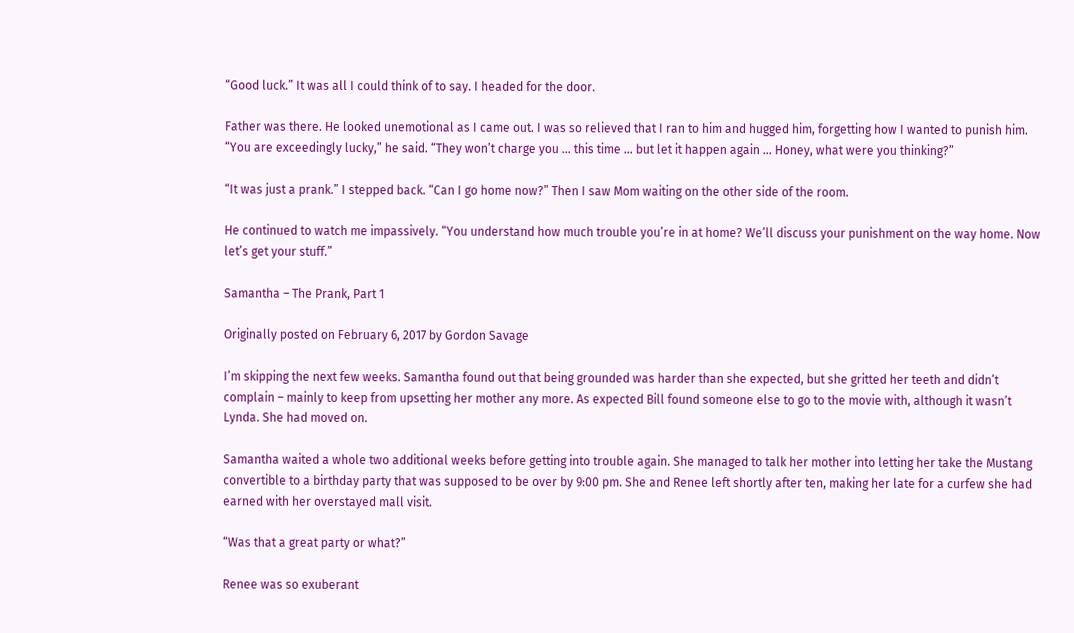“Good luck.” It was all I could think of to say. I headed for the door.

Father was there. He looked unemotional as I came out. I was so relieved that I ran to him and hugged him, forgetting how I wanted to punish him. “You are exceedingly lucky,” he said. “They won’t charge you … this time … but let it happen again … Honey, what were you thinking?”

“It was just a prank.” I stepped back. “Can I go home now?” Then I saw Mom waiting on the other side of the room.

He continued to watch me impassively. “You understand how much trouble you’re in at home? We’ll discuss your punishment on the way home. Now let’s get your stuff.”

Samantha – The Prank, Part 1

Originally posted on February 6, 2017 by Gordon Savage

I’m skipping the next few weeks. Samantha found out that being grounded was harder than she expected, but she gritted her teeth and didn’t complain – mainly to keep from upsetting her mother any more. As expected Bill found someone else to go to the movie with, although it wasn’t Lynda. She had moved on.

Samantha waited a whole two additional weeks before getting into trouble again. She managed to talk her mother into letting her take the Mustang convertible to a birthday party that was supposed to be over by 9:00 pm. She and Renee left shortly after ten, making her late for a curfew she had earned with her overstayed mall visit.

“Was that a great party or what?”

Renee was so exuberant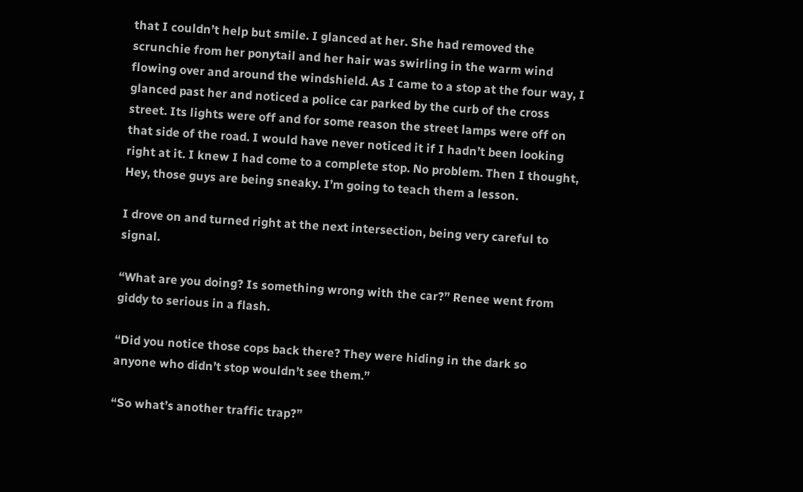that I couldn’t help but smile. I glanced at her. She had removed the scrunchie from her ponytail and her hair was swirling in the warm wind flowing over and around the windshield. As I came to a stop at the four way, I glanced past her and noticed a police car parked by the curb of the cross street. Its lights were off and for some reason the street lamps were off on that side of the road. I would have never noticed it if I hadn’t been looking right at it. I knew I had come to a complete stop. No problem. Then I thought, Hey, those guys are being sneaky. I’m going to teach them a lesson.

I drove on and turned right at the next intersection, being very careful to signal.

“What are you doing? Is something wrong with the car?” Renee went from giddy to serious in a flash.

“Did you notice those cops back there? They were hiding in the dark so anyone who didn’t stop wouldn’t see them.”

“So what’s another traffic trap?”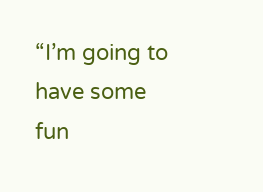“I’m going to have some fun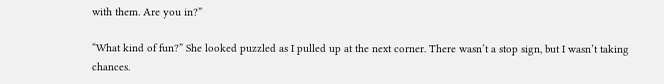with them. Are you in?”

“What kind of fun?” She looked puzzled as I pulled up at the next corner. There wasn’t a stop sign, but I wasn’t taking chances.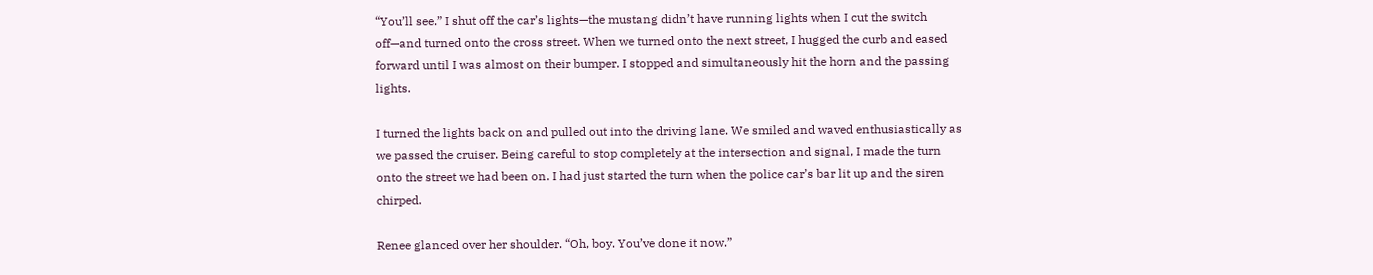“You’ll see.” I shut off the car’s lights—the mustang didn’t have running lights when I cut the switch off—and turned onto the cross street. When we turned onto the next street, I hugged the curb and eased forward until I was almost on their bumper. I stopped and simultaneously hit the horn and the passing lights.

I turned the lights back on and pulled out into the driving lane. We smiled and waved enthusiastically as we passed the cruiser. Being careful to stop completely at the intersection and signal, I made the turn onto the street we had been on. I had just started the turn when the police car’s bar lit up and the siren chirped.

Renee glanced over her shoulder. “Oh, boy. You’ve done it now.”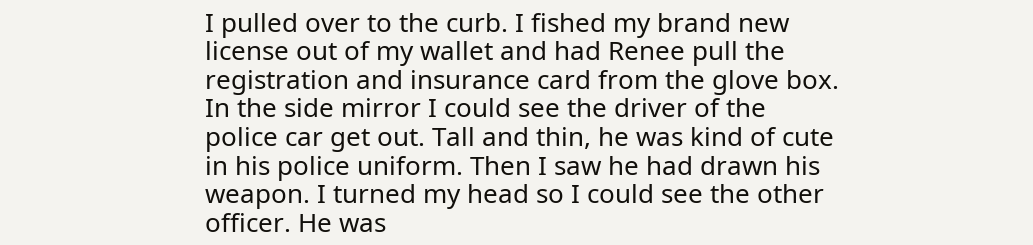I pulled over to the curb. I fished my brand new license out of my wallet and had Renee pull the registration and insurance card from the glove box. In the side mirror I could see the driver of the police car get out. Tall and thin, he was kind of cute in his police uniform. Then I saw he had drawn his weapon. I turned my head so I could see the other officer. He was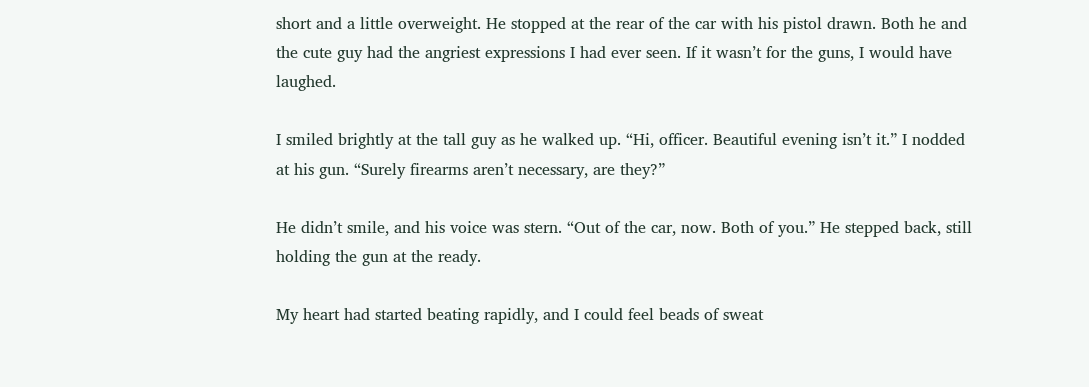short and a little overweight. He stopped at the rear of the car with his pistol drawn. Both he and the cute guy had the angriest expressions I had ever seen. If it wasn’t for the guns, I would have laughed.

I smiled brightly at the tall guy as he walked up. “Hi, officer. Beautiful evening isn’t it.” I nodded at his gun. “Surely firearms aren’t necessary, are they?”

He didn’t smile, and his voice was stern. “Out of the car, now. Both of you.” He stepped back, still holding the gun at the ready.

My heart had started beating rapidly, and I could feel beads of sweat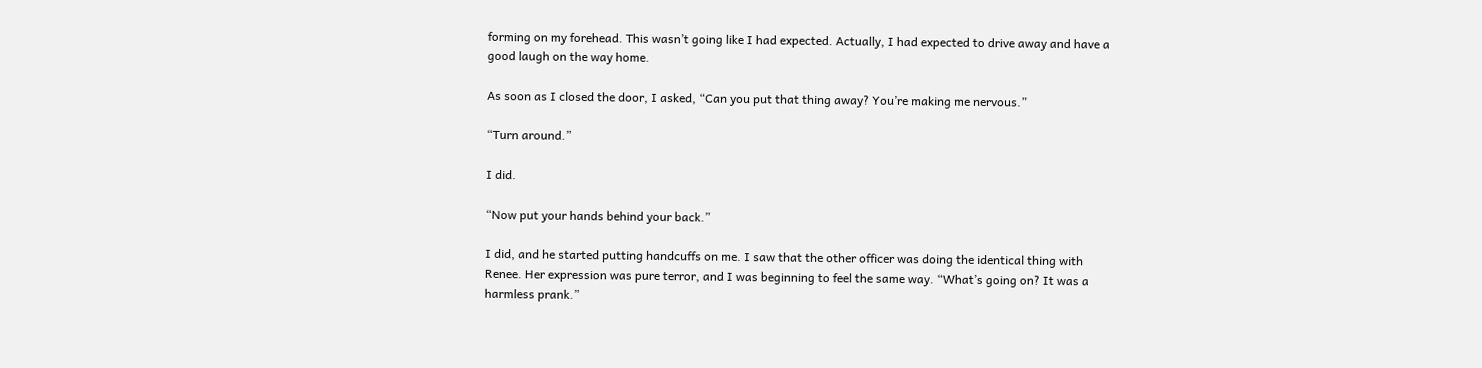forming on my forehead. This wasn’t going like I had expected. Actually, I had expected to drive away and have a good laugh on the way home.

As soon as I closed the door, I asked, “Can you put that thing away? You’re making me nervous.”

“Turn around.”

I did.

“Now put your hands behind your back.”

I did, and he started putting handcuffs on me. I saw that the other officer was doing the identical thing with Renee. Her expression was pure terror, and I was beginning to feel the same way. “What’s going on? It was a harmless prank.”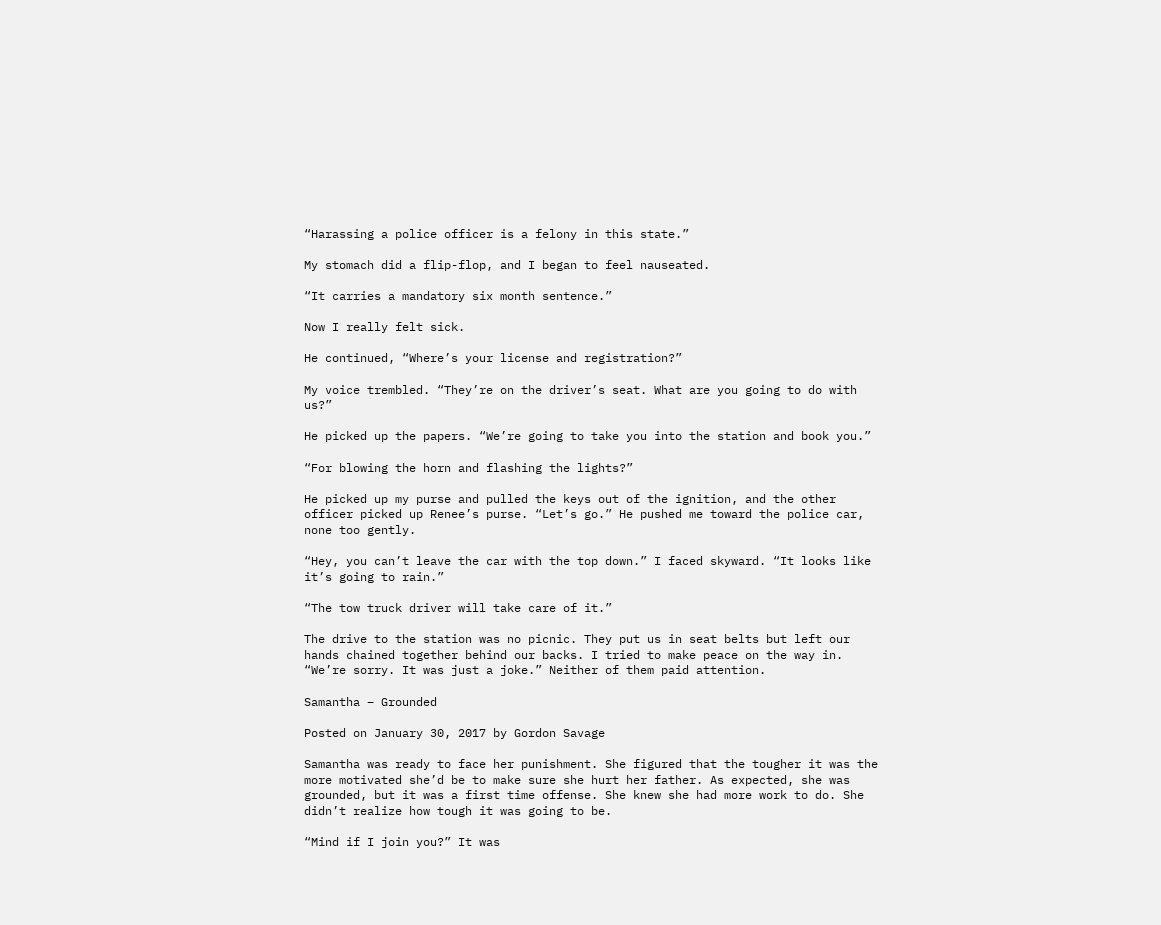“Harassing a police officer is a felony in this state.”

My stomach did a flip-flop, and I began to feel nauseated.

“It carries a mandatory six month sentence.”

Now I really felt sick.

He continued, “Where’s your license and registration?”

My voice trembled. “They’re on the driver’s seat. What are you going to do with us?”

He picked up the papers. “We’re going to take you into the station and book you.”

“For blowing the horn and flashing the lights?”

He picked up my purse and pulled the keys out of the ignition, and the other officer picked up Renee’s purse. “Let’s go.” He pushed me toward the police car, none too gently.

“Hey, you can’t leave the car with the top down.” I faced skyward. “It looks like it’s going to rain.”

“The tow truck driver will take care of it.”

The drive to the station was no picnic. They put us in seat belts but left our hands chained together behind our backs. I tried to make peace on the way in. “We’re sorry. It was just a joke.” Neither of them paid attention.

Samantha – Grounded

Posted on January 30, 2017 by Gordon Savage

Samantha was ready to face her punishment. She figured that the tougher it was the more motivated she’d be to make sure she hurt her father. As expected, she was grounded, but it was a first time offense. She knew she had more work to do. She didn’t realize how tough it was going to be.

“Mind if I join you?” It was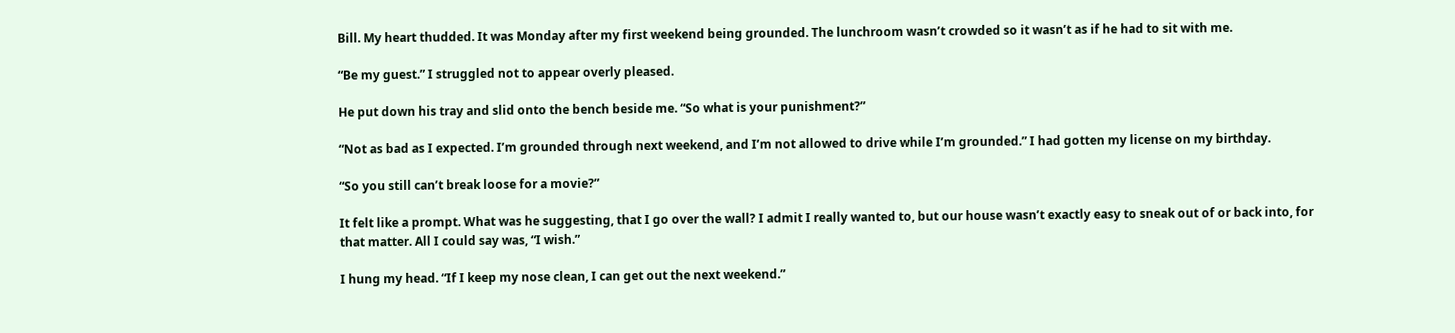Bill. My heart thudded. It was Monday after my first weekend being grounded. The lunchroom wasn’t crowded so it wasn’t as if he had to sit with me.

“Be my guest.” I struggled not to appear overly pleased.

He put down his tray and slid onto the bench beside me. “So what is your punishment?”

“Not as bad as I expected. I’m grounded through next weekend, and I’m not allowed to drive while I’m grounded.” I had gotten my license on my birthday.

“So you still can’t break loose for a movie?”

It felt like a prompt. What was he suggesting, that I go over the wall? I admit I really wanted to, but our house wasn’t exactly easy to sneak out of or back into, for that matter. All I could say was, “I wish.”

I hung my head. “If I keep my nose clean, I can get out the next weekend.”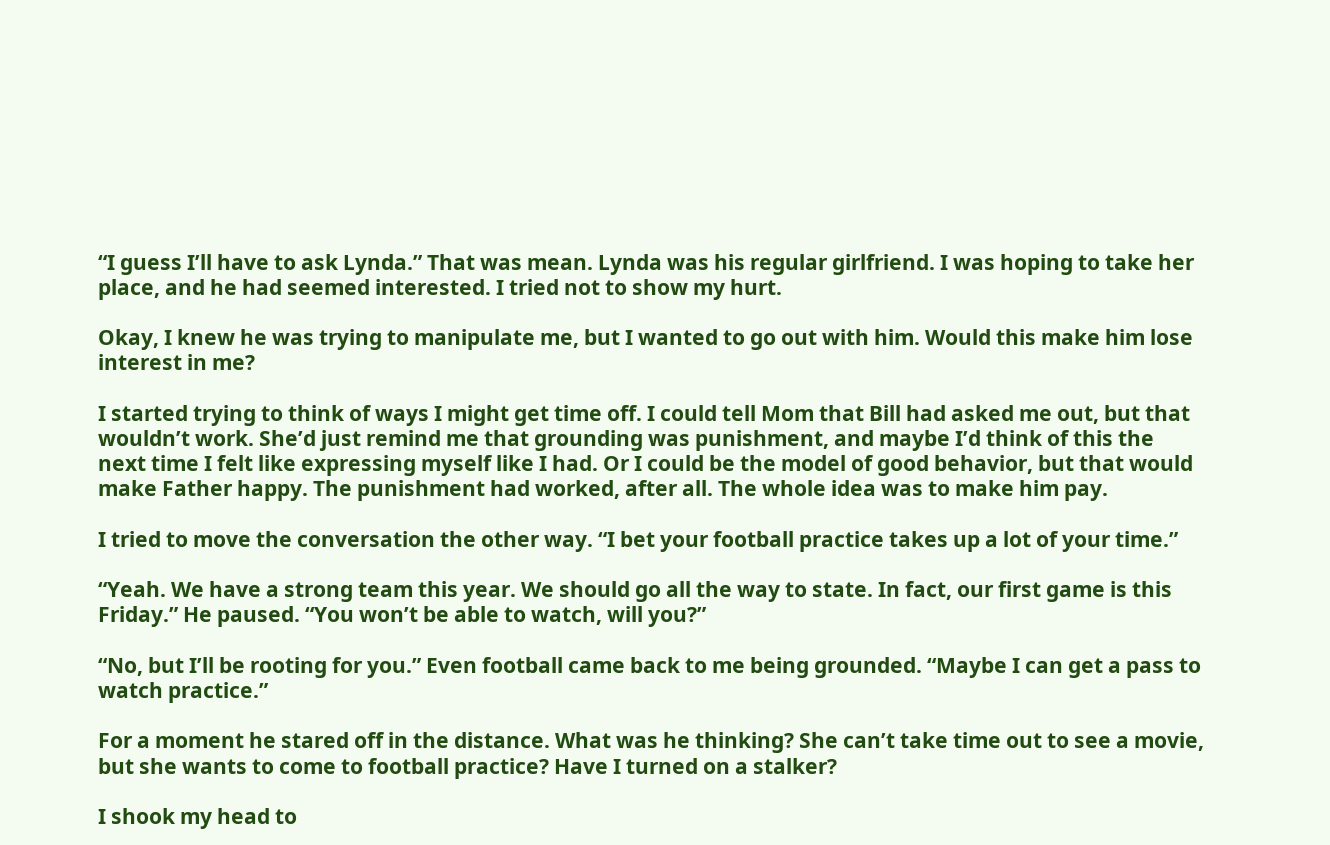“I guess I’ll have to ask Lynda.” That was mean. Lynda was his regular girlfriend. I was hoping to take her place, and he had seemed interested. I tried not to show my hurt.

Okay, I knew he was trying to manipulate me, but I wanted to go out with him. Would this make him lose interest in me?

I started trying to think of ways I might get time off. I could tell Mom that Bill had asked me out, but that wouldn’t work. She’d just remind me that grounding was punishment, and maybe I’d think of this the next time I felt like expressing myself like I had. Or I could be the model of good behavior, but that would make Father happy. The punishment had worked, after all. The whole idea was to make him pay.

I tried to move the conversation the other way. “I bet your football practice takes up a lot of your time.”

“Yeah. We have a strong team this year. We should go all the way to state. In fact, our first game is this Friday.” He paused. “You won’t be able to watch, will you?”

“No, but I’ll be rooting for you.” Even football came back to me being grounded. “Maybe I can get a pass to watch practice.”

For a moment he stared off in the distance. What was he thinking? She can’t take time out to see a movie, but she wants to come to football practice? Have I turned on a stalker?

I shook my head to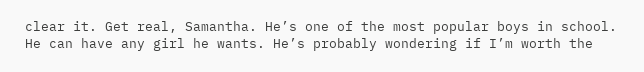clear it. Get real, Samantha. He’s one of the most popular boys in school. He can have any girl he wants. He’s probably wondering if I’m worth the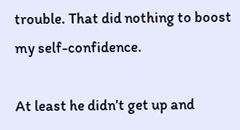trouble. That did nothing to boost my self-confidence.

At least he didn’t get up and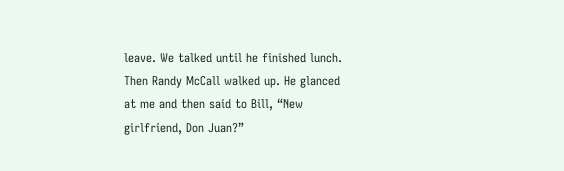leave. We talked until he finished lunch. Then Randy McCall walked up. He glanced at me and then said to Bill, “New girlfriend, Don Juan?”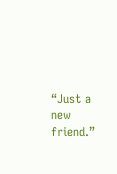“Just a new friend.”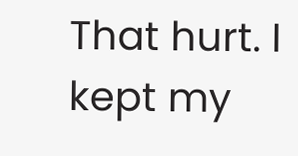That hurt. I kept my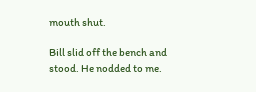mouth shut.

Bill slid off the bench and stood. He nodded to me.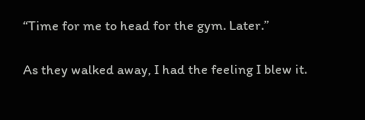“Time for me to head for the gym. Later.”

As they walked away, I had the feeling I blew it.